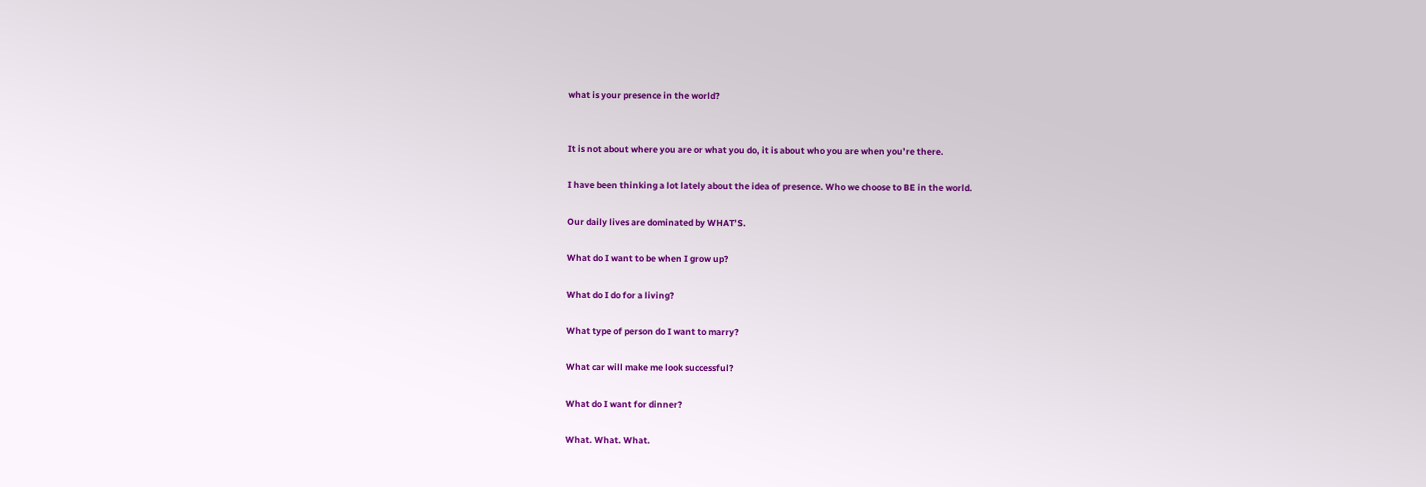what is your presence in the world?


It is not about where you are or what you do, it is about who you are when you’re there.

I have been thinking a lot lately about the idea of presence. Who we choose to BE in the world.

Our daily lives are dominated by WHAT’S.

What do I want to be when I grow up?

What do I do for a living?

What type of person do I want to marry?

What car will make me look successful?

What do I want for dinner?

What. What. What.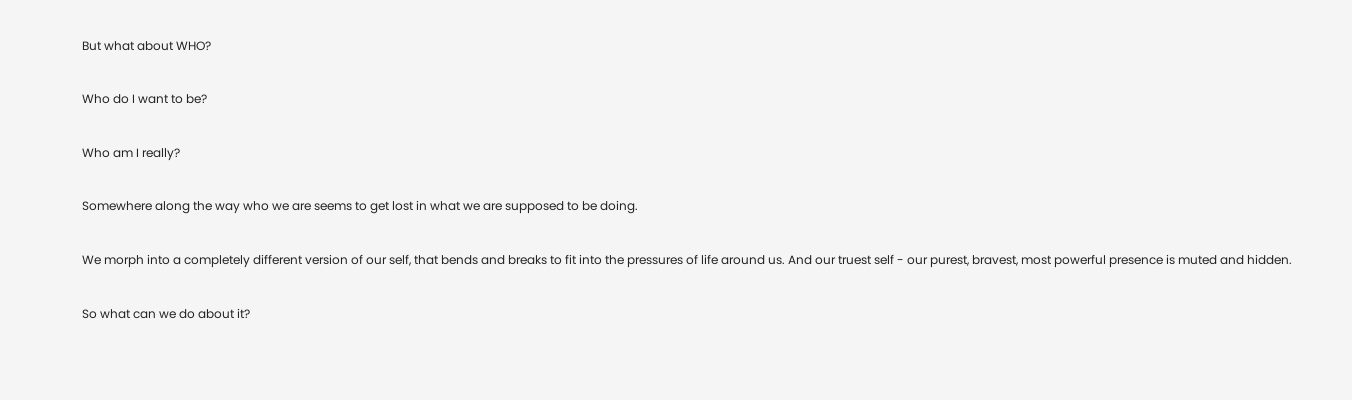But what about WHO?

Who do I want to be?

Who am I really?

Somewhere along the way who we are seems to get lost in what we are supposed to be doing.

We morph into a completely different version of our self, that bends and breaks to fit into the pressures of life around us. And our truest self - our purest, bravest, most powerful presence is muted and hidden.

So what can we do about it?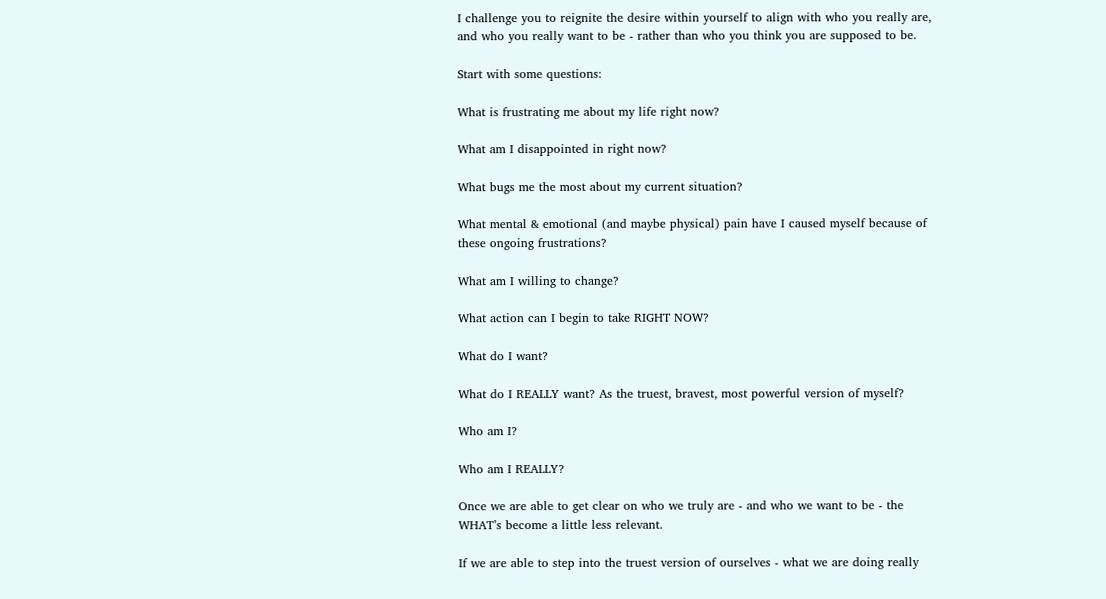I challenge you to reignite the desire within yourself to align with who you really are, and who you really want to be - rather than who you think you are supposed to be.

Start with some questions:

What is frustrating me about my life right now?

What am I disappointed in right now?

What bugs me the most about my current situation?

What mental & emotional (and maybe physical) pain have I caused myself because of these ongoing frustrations?

What am I willing to change?

What action can I begin to take RIGHT NOW?

What do I want?

What do I REALLY want? As the truest, bravest, most powerful version of myself?

Who am I?

Who am I REALLY?

Once we are able to get clear on who we truly are - and who we want to be - the WHAT’s become a little less relevant.

If we are able to step into the truest version of ourselves - what we are doing really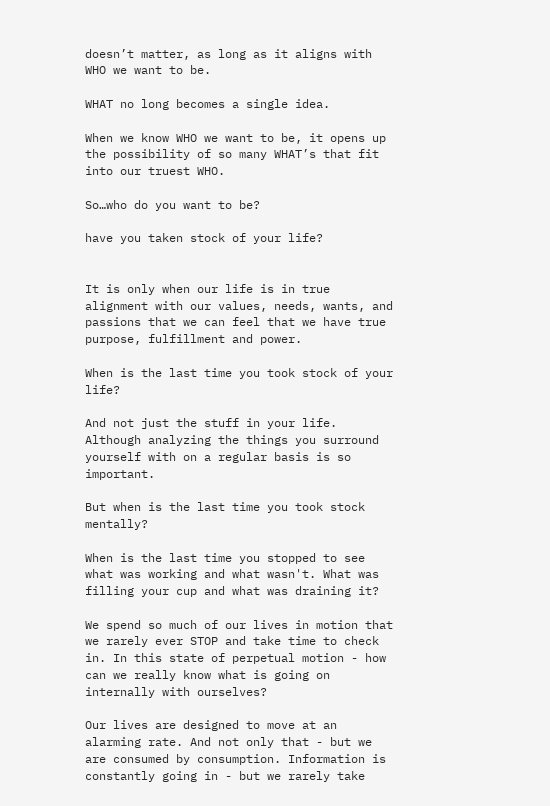doesn’t matter, as long as it aligns with WHO we want to be.

WHAT no long becomes a single idea.

When we know WHO we want to be, it opens up the possibility of so many WHAT’s that fit into our truest WHO.

So…who do you want to be?

have you taken stock of your life?


It is only when our life is in true alignment with our values, needs, wants, and passions that we can feel that we have true purpose, fulfillment and power.

When is the last time you took stock of your life?

And not just the stuff in your life. Although analyzing the things you surround yourself with on a regular basis is so important.

But when is the last time you took stock mentally?

When is the last time you stopped to see what was working and what wasn't. What was filling your cup and what was draining it?

We spend so much of our lives in motion that we rarely ever STOP and take time to check in. In this state of perpetual motion - how can we really know what is going on internally with ourselves?

Our lives are designed to move at an alarming rate. And not only that - but we are consumed by consumption. Information is constantly going in - but we rarely take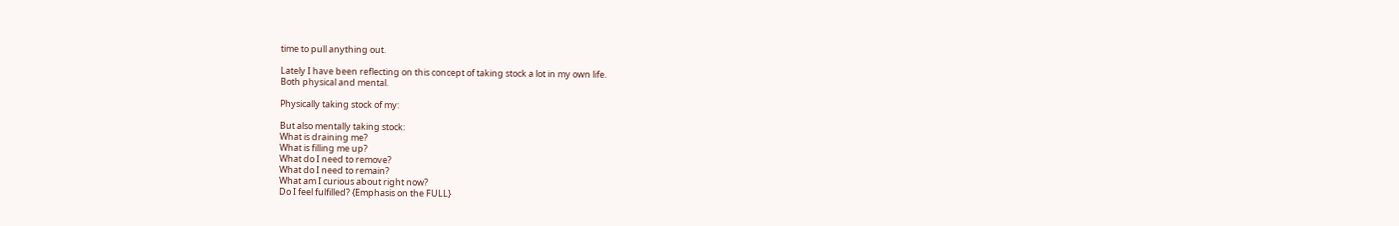time to pull anything out.

Lately I have been reflecting on this concept of taking stock a lot in my own life.
Both physical and mental.

Physically taking stock of my:

But also mentally taking stock:
What is draining me?
What is filling me up?
What do I need to remove?
What do I need to remain?
What am I curious about right now?
Do I feel fulfilled? {Emphasis on the FULL}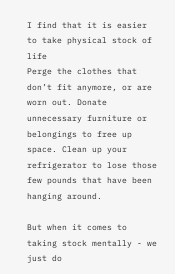I find that it is easier to take physical stock of life
Perge the clothes that don’t fit anymore, or are worn out. Donate unnecessary furniture or belongings to free up space. Clean up your refrigerator to lose those few pounds that have been hanging around.

But when it comes to taking stock mentally - we just do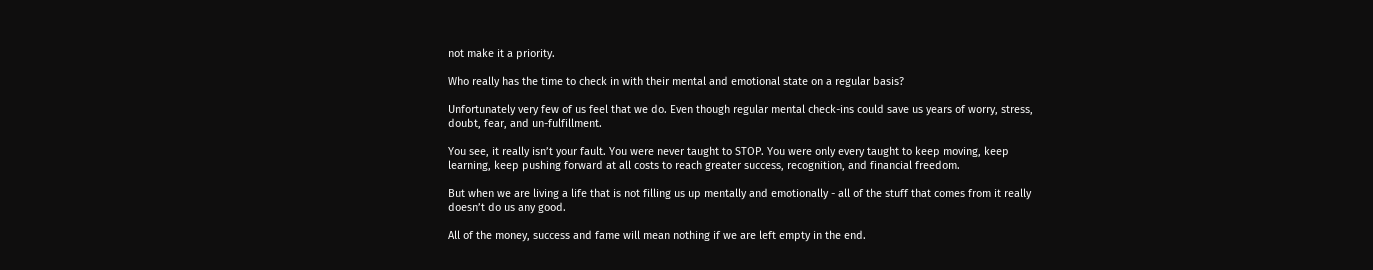not make it a priority.

Who really has the time to check in with their mental and emotional state on a regular basis?

Unfortunately very few of us feel that we do. Even though regular mental check-ins could save us years of worry, stress, doubt, fear, and un-fulfillment.

You see, it really isn’t your fault. You were never taught to STOP. You were only every taught to keep moving, keep learning, keep pushing forward at all costs to reach greater success, recognition, and financial freedom.

But when we are living a life that is not filling us up mentally and emotionally - all of the stuff that comes from it really doesn’t do us any good.

All of the money, success and fame will mean nothing if we are left empty in the end.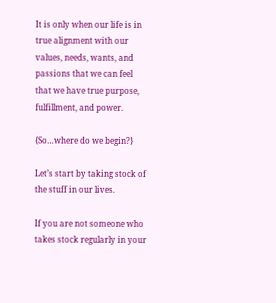It is only when our life is in true alignment with our values, needs, wants, and passions that we can feel that we have true purpose, fulfillment, and power.

{So…where do we begin?}

Let’s start by taking stock of the stuff in our lives.

If you are not someone who takes stock regularly in your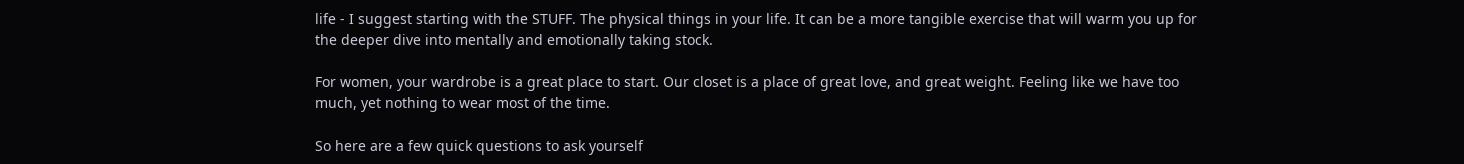life - I suggest starting with the STUFF. The physical things in your life. It can be a more tangible exercise that will warm you up for the deeper dive into mentally and emotionally taking stock.

For women, your wardrobe is a great place to start. Our closet is a place of great love, and great weight. Feeling like we have too much, yet nothing to wear most of the time.

So here are a few quick questions to ask yourself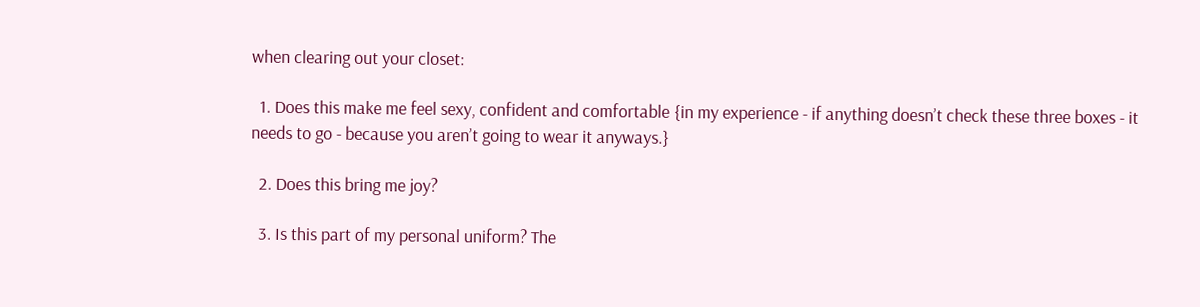when clearing out your closet:

  1. Does this make me feel sexy, confident and comfortable {in my experience - if anything doesn’t check these three boxes - it needs to go - because you aren’t going to wear it anyways.}

  2. Does this bring me joy?

  3. Is this part of my personal uniform? The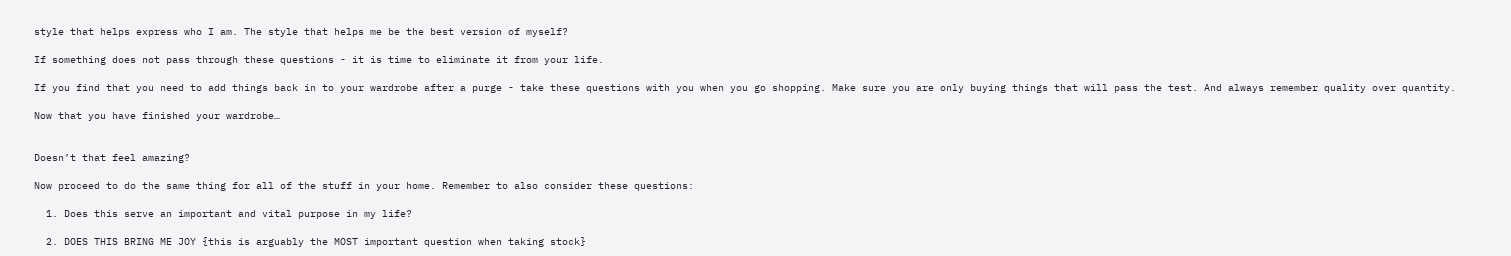style that helps express who I am. The style that helps me be the best version of myself?

If something does not pass through these questions - it is time to eliminate it from your life.

If you find that you need to add things back in to your wardrobe after a purge - take these questions with you when you go shopping. Make sure you are only buying things that will pass the test. And always remember quality over quantity.

Now that you have finished your wardrobe…


Doesn’t that feel amazing?

Now proceed to do the same thing for all of the stuff in your home. Remember to also consider these questions:

  1. Does this serve an important and vital purpose in my life?

  2. DOES THIS BRING ME JOY {this is arguably the MOST important question when taking stock}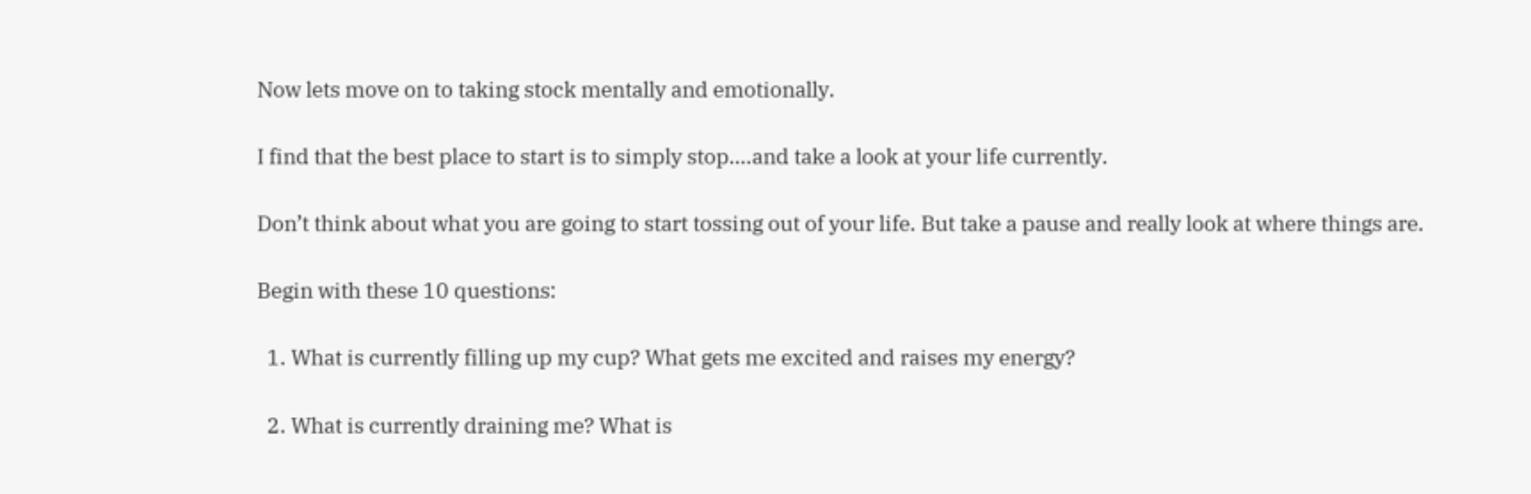Now lets move on to taking stock mentally and emotionally.

I find that the best place to start is to simply stop….and take a look at your life currently.

Don’t think about what you are going to start tossing out of your life. But take a pause and really look at where things are.

Begin with these 10 questions:

  1. What is currently filling up my cup? What gets me excited and raises my energy?

  2. What is currently draining me? What is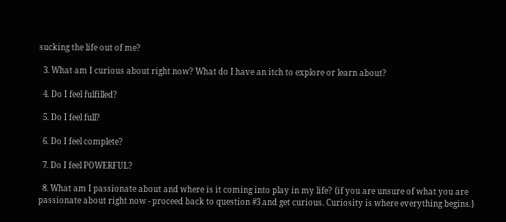sucking the life out of me?

  3. What am I curious about right now? What do I have an itch to explore or learn about?

  4. Do I feel fulfilled?

  5. Do I feel full?

  6. Do I feel complete?

  7. Do I feel POWERFUL?

  8. What am I passionate about and where is it coming into play in my life? {if you are unsure of what you are passionate about right now - proceed back to question #3 and get curious. Curiosity is where everything begins.}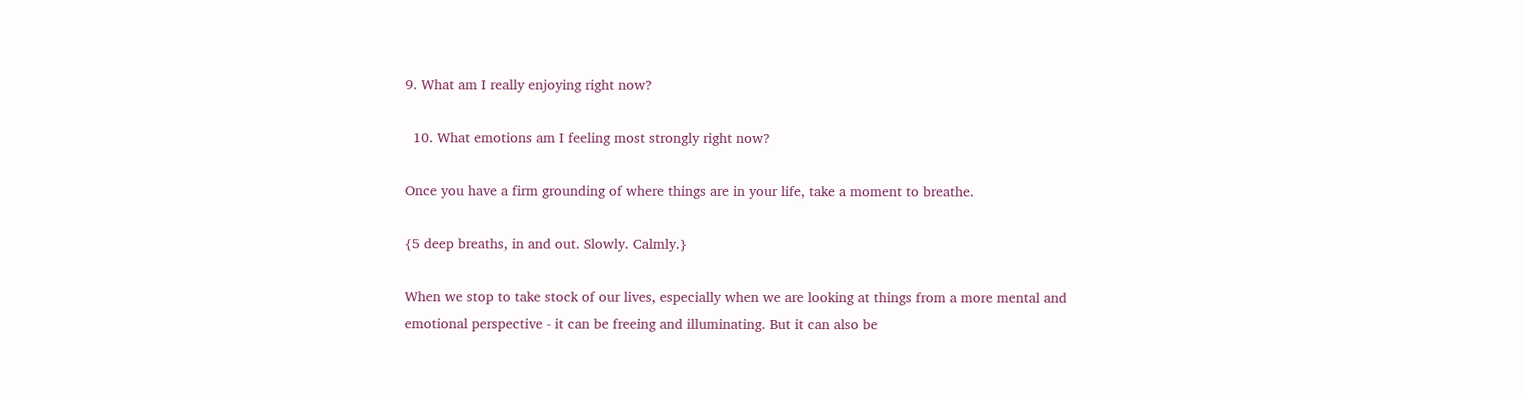9. What am I really enjoying right now?

  10. What emotions am I feeling most strongly right now?

Once you have a firm grounding of where things are in your life, take a moment to breathe.

{5 deep breaths, in and out. Slowly. Calmly.}

When we stop to take stock of our lives, especially when we are looking at things from a more mental and emotional perspective - it can be freeing and illuminating. But it can also be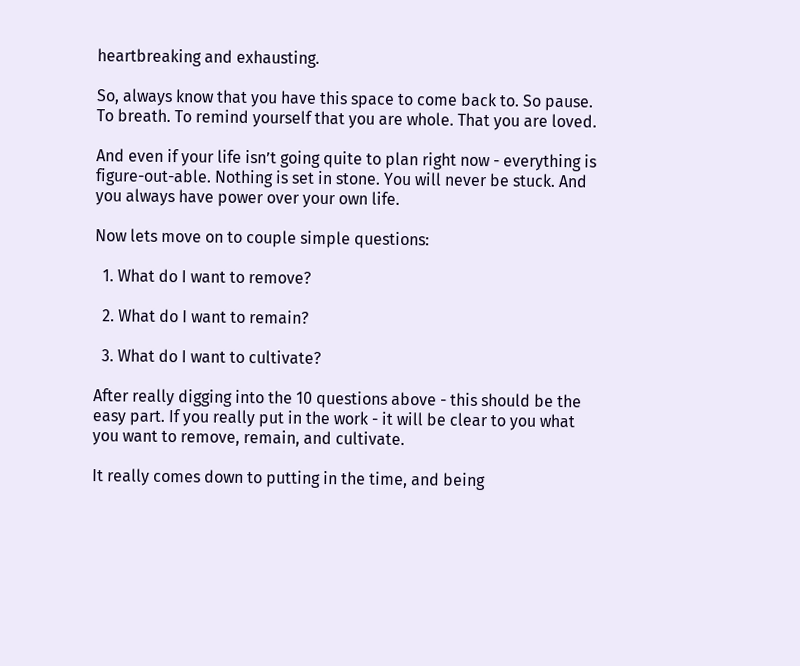heartbreaking and exhausting.

So, always know that you have this space to come back to. So pause. To breath. To remind yourself that you are whole. That you are loved.

And even if your life isn’t going quite to plan right now - everything is figure-out-able. Nothing is set in stone. You will never be stuck. And you always have power over your own life.

Now lets move on to couple simple questions:

  1. What do I want to remove?

  2. What do I want to remain?

  3. What do I want to cultivate?

After really digging into the 10 questions above - this should be the easy part. If you really put in the work - it will be clear to you what you want to remove, remain, and cultivate.

It really comes down to putting in the time, and being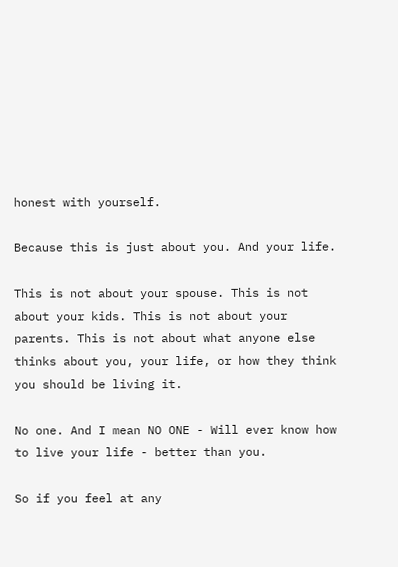honest with yourself.

Because this is just about you. And your life.

This is not about your spouse. This is not about your kids. This is not about your parents. This is not about what anyone else thinks about you, your life, or how they think you should be living it.

No one. And I mean NO ONE - Will ever know how to live your life - better than you.

So if you feel at any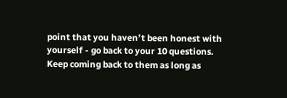point that you haven’t been honest with yourself - go back to your 10 questions. Keep coming back to them as long as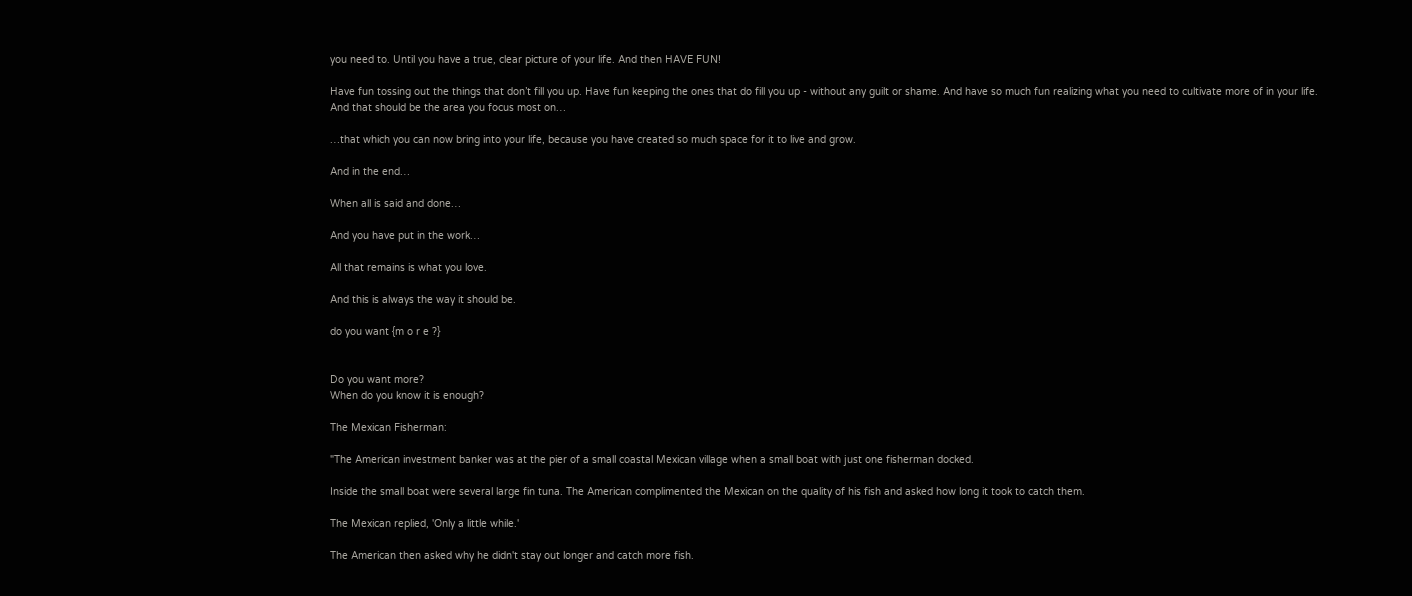you need to. Until you have a true, clear picture of your life. And then HAVE FUN!

Have fun tossing out the things that don’t fill you up. Have fun keeping the ones that do fill you up - without any guilt or shame. And have so much fun realizing what you need to cultivate more of in your life.
And that should be the area you focus most on…

…that which you can now bring into your life, because you have created so much space for it to live and grow.

And in the end…

When all is said and done…

And you have put in the work…

All that remains is what you love.

And this is always the way it should be.

do you want {m o r e ?}


Do you want more?
When do you know it is enough?

The Mexican Fisherman:

"The American investment banker was at the pier of a small coastal Mexican village when a small boat with just one fisherman docked.

Inside the small boat were several large fin tuna. The American complimented the Mexican on the quality of his fish and asked how long it took to catch them.

The Mexican replied, 'Only a little while.'

The American then asked why he didn't stay out longer and catch more fish.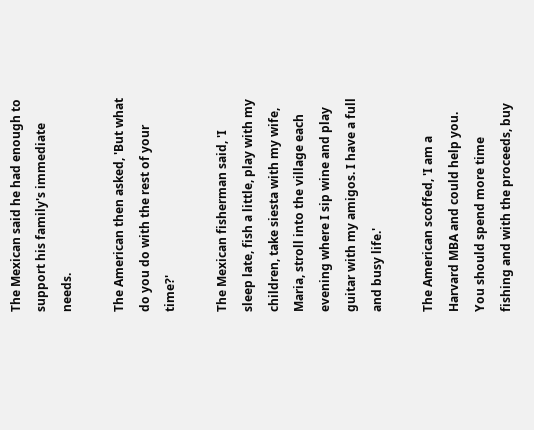The Mexican said he had enough to support his family's immediate needs.

The American then asked, 'But what do you do with the rest of your time?'

The Mexican fisherman said, 'I sleep late, fish a little, play with my children, take siesta with my wife, Maria, stroll into the village each evening where I sip wine and play guitar with my amigos. I have a full and busy life.'

The American scoffed, 'I am a Harvard MBA and could help you. You should spend more time fishing and with the proceeds, buy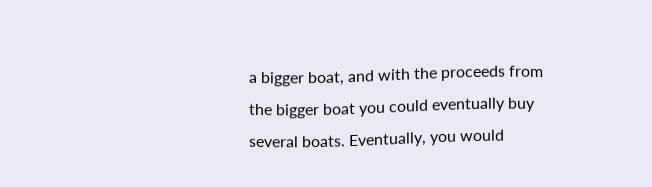a bigger boat, and with the proceeds from the bigger boat you could eventually buy several boats. Eventually, you would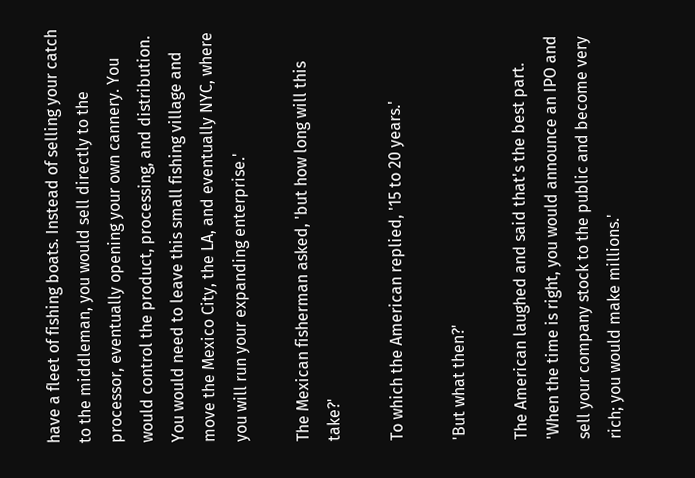have a fleet of fishing boats. Instead of selling your catch to the middleman, you would sell directly to the processor, eventually opening your own cannery. You would control the product, processing, and distribution. You would need to leave this small fishing village and move the Mexico City, the LA, and eventually NYC, where you will run your expanding enterprise.'

The Mexican fisherman asked, 'but how long will this take?'

To which the American replied, '15 to 20 years.'

'But what then?'

The American laughed and said that's the best part. 'When the time is right, you would announce an IPO and sell your company stock to the public and become very rich; you would make millions.'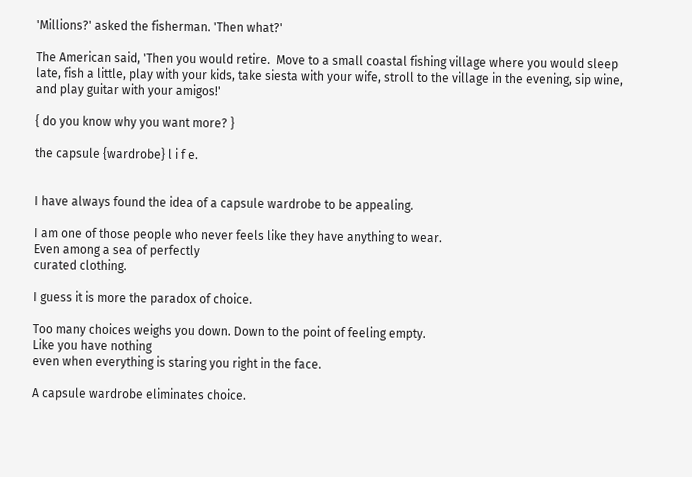'Millions?' asked the fisherman. 'Then what?'

The American said, 'Then you would retire.  Move to a small coastal fishing village where you would sleep late, fish a little, play with your kids, take siesta with your wife, stroll to the village in the evening, sip wine, and play guitar with your amigos!'

{ do you know why you want more? }

the capsule {wardrobe} l i f e.


I have always found the idea of a capsule wardrobe to be appealing.

I am one of those people who never feels like they have anything to wear.
Even among a sea of perfectly
curated clothing.

I guess it is more the paradox of choice.

Too many choices weighs you down. Down to the point of feeling empty.
Like you have nothing
even when everything is staring you right in the face.

A capsule wardrobe eliminates choice.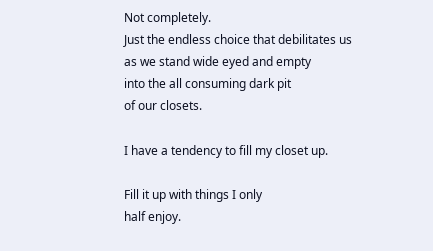Not completely.
Just the endless choice that debilitates us as we stand wide eyed and empty
into the all consuming dark pit
of our closets.

I have a tendency to fill my closet up.

Fill it up with things I only
half enjoy.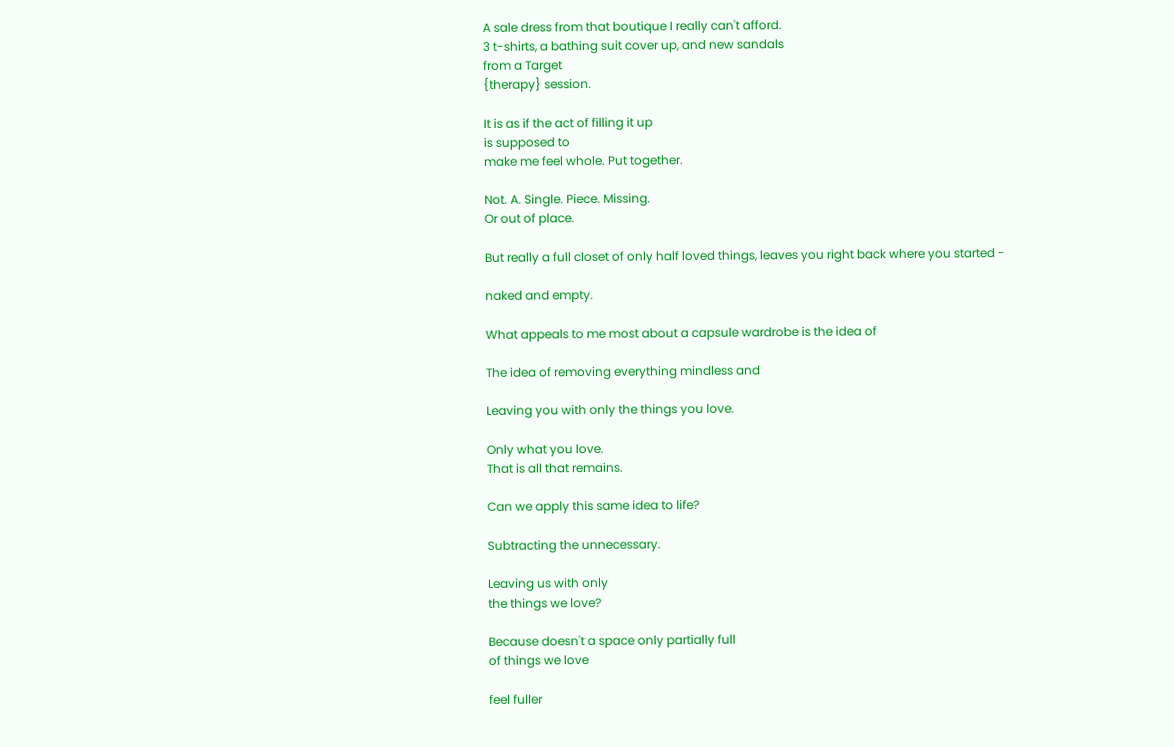A sale dress from that boutique I really can't afford.
3 t-shirts, a bathing suit cover up, and new sandals
from a Target
{therapy} session.

It is as if the act of filling it up
is supposed to
make me feel whole. Put together.

Not. A. Single. Piece. Missing.
Or out of place.

But really a full closet of only half loved things, leaves you right back where you started -

naked and empty.

What appeals to me most about a capsule wardrobe is the idea of

The idea of removing everything mindless and

Leaving you with only the things you love.

Only what you love.
That is all that remains.

Can we apply this same idea to life?

Subtracting the unnecessary.

Leaving us with only
the things we love?

Because doesn't a space only partially full
of things we love

feel fuller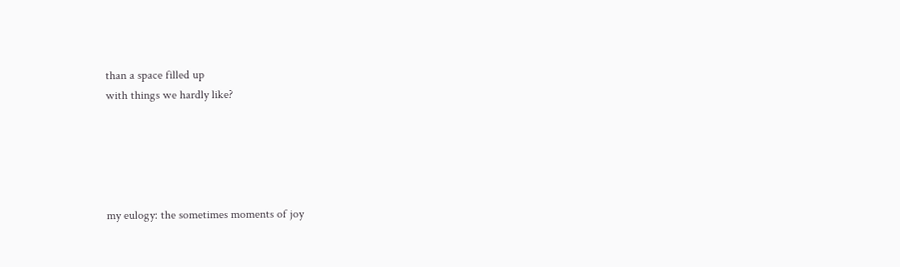than a space filled up
with things we hardly like?





my eulogy: the sometimes moments of joy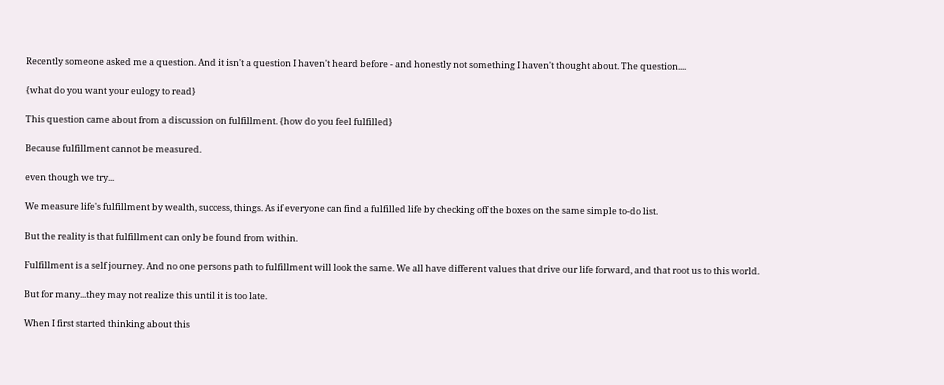Recently someone asked me a question. And it isn't a question I haven't heard before - and honestly not something I haven't thought about. The question....

{what do you want your eulogy to read}

This question came about from a discussion on fulfillment. {how do you feel fulfilled}

Because fulfillment cannot be measured.

even though we try...

We measure life's fulfillment by wealth, success, things. As if everyone can find a fulfilled life by checking off the boxes on the same simple to-do list.

But the reality is that fulfillment can only be found from within.

Fulfillment is a self journey. And no one persons path to fulfillment will look the same. We all have different values that drive our life forward, and that root us to this world.

But for many...they may not realize this until it is too late.

When I first started thinking about this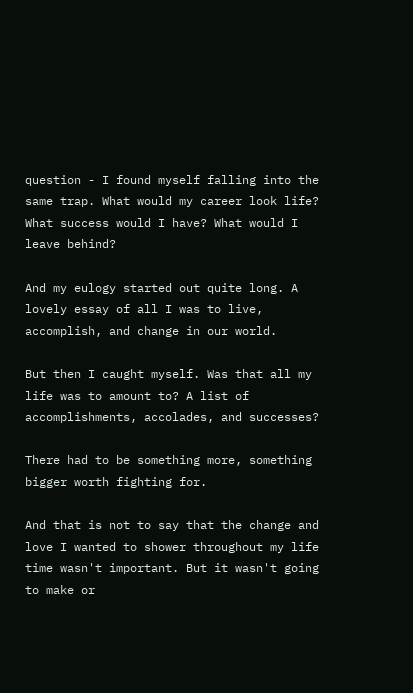question - I found myself falling into the same trap. What would my career look life? What success would I have? What would I leave behind?

And my eulogy started out quite long. A lovely essay of all I was to live, accomplish, and change in our world.

But then I caught myself. Was that all my life was to amount to? A list of accomplishments, accolades, and successes?

There had to be something more, something bigger worth fighting for.

And that is not to say that the change and love I wanted to shower throughout my life time wasn't important. But it wasn't going to make or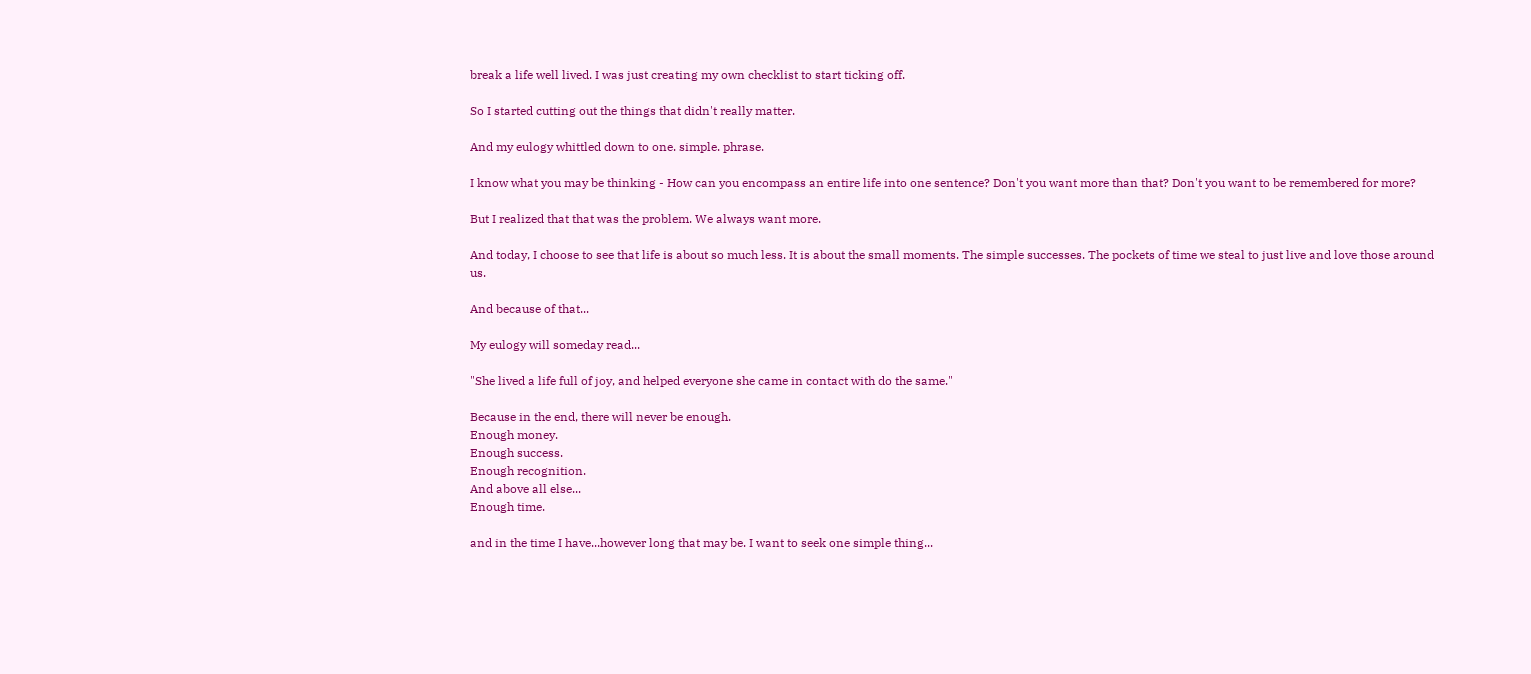break a life well lived. I was just creating my own checklist to start ticking off.

So I started cutting out the things that didn't really matter.

And my eulogy whittled down to one. simple. phrase.

I know what you may be thinking - How can you encompass an entire life into one sentence? Don't you want more than that? Don't you want to be remembered for more?

But I realized that that was the problem. We always want more.

And today, I choose to see that life is about so much less. It is about the small moments. The simple successes. The pockets of time we steal to just live and love those around us.

And because of that...

My eulogy will someday read...

"She lived a life full of joy, and helped everyone she came in contact with do the same."

Because in the end, there will never be enough.
Enough money.
Enough success.
Enough recognition.
And above all else...
Enough time.

and in the time I have...however long that may be. I want to seek one simple thing...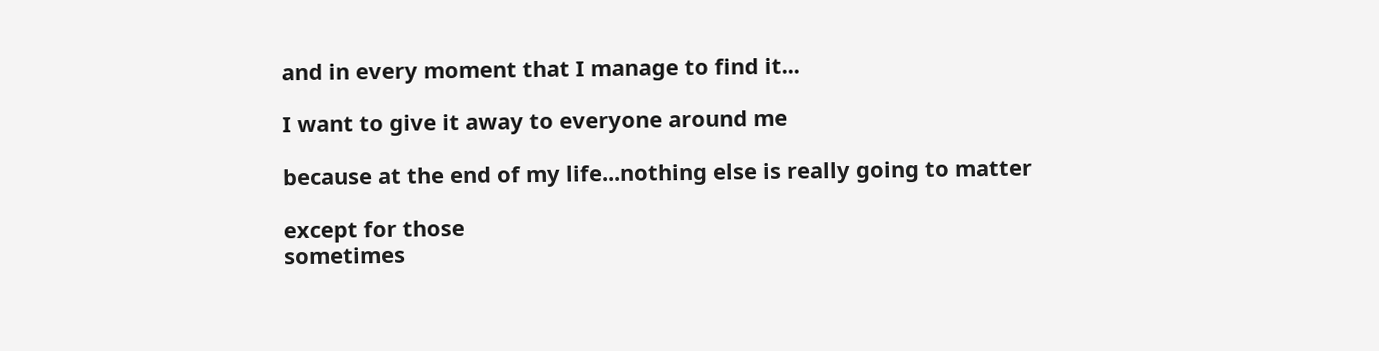and in every moment that I manage to find it...

I want to give it away to everyone around me

because at the end of my life...nothing else is really going to matter

except for those
sometimes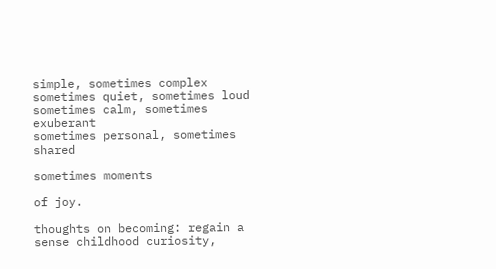simple, sometimes complex
sometimes quiet, sometimes loud
sometimes calm, sometimes exuberant
sometimes personal, sometimes shared

sometimes moments

of joy.

thoughts on becoming: regain a sense childhood curiosity,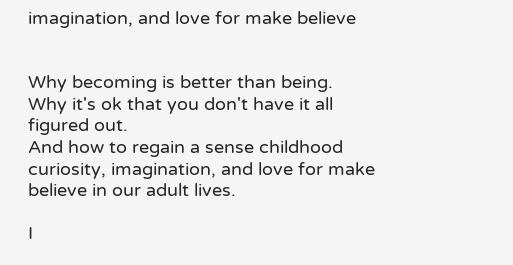imagination, and love for make believe


Why becoming is better than being.
Why it's ok that you don't have it all figured out.
And how to regain a sense childhood curiosity, imagination, and love for make believe in our adult lives.

I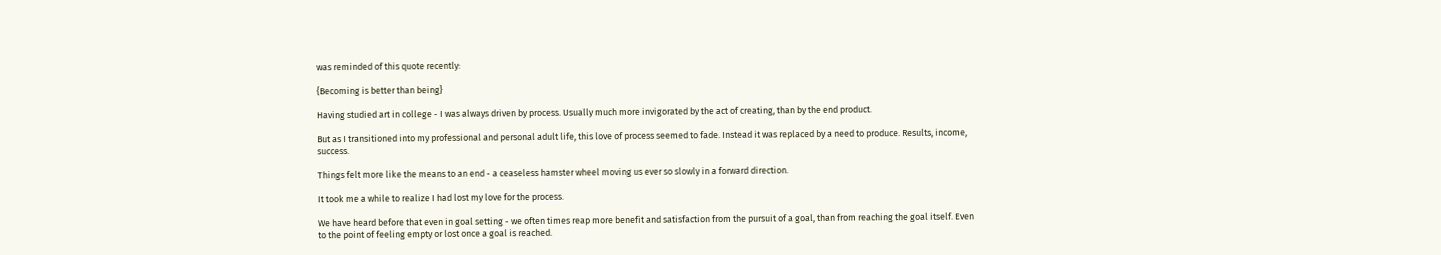was reminded of this quote recently:

{Becoming is better than being}

Having studied art in college - I was always driven by process. Usually much more invigorated by the act of creating, than by the end product.

But as I transitioned into my professional and personal adult life, this love of process seemed to fade. Instead it was replaced by a need to produce. Results, income, success.

Things felt more like the means to an end - a ceaseless hamster wheel moving us ever so slowly in a forward direction.

It took me a while to realize I had lost my love for the process.

We have heard before that even in goal setting - we often times reap more benefit and satisfaction from the pursuit of a goal, than from reaching the goal itself. Even to the point of feeling empty or lost once a goal is reached.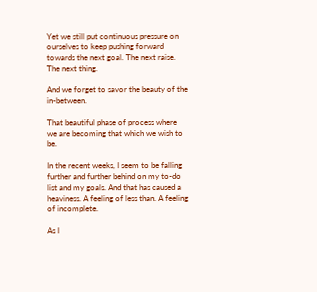Yet we still put continuous pressure on ourselves to keep pushing forward towards the next goal. The next raise. The next thing.

And we forget to savor the beauty of the in-between.

That beautiful phase of process where we are becoming that which we wish to be.

In the recent weeks, I seem to be falling further and further behind on my to-do list and my goals. And that has caused a heaviness. A feeling of less than. A feeling of incomplete.

As I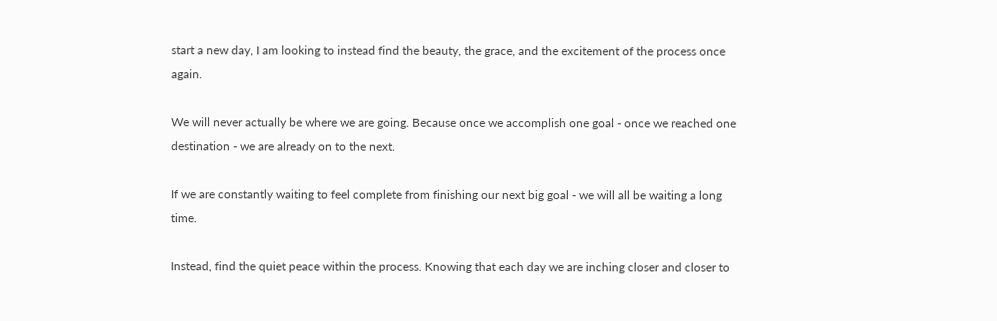start a new day, I am looking to instead find the beauty, the grace, and the excitement of the process once again.

We will never actually be where we are going. Because once we accomplish one goal - once we reached one destination - we are already on to the next.

If we are constantly waiting to feel complete from finishing our next big goal - we will all be waiting a long time.

Instead, find the quiet peace within the process. Knowing that each day we are inching closer and closer to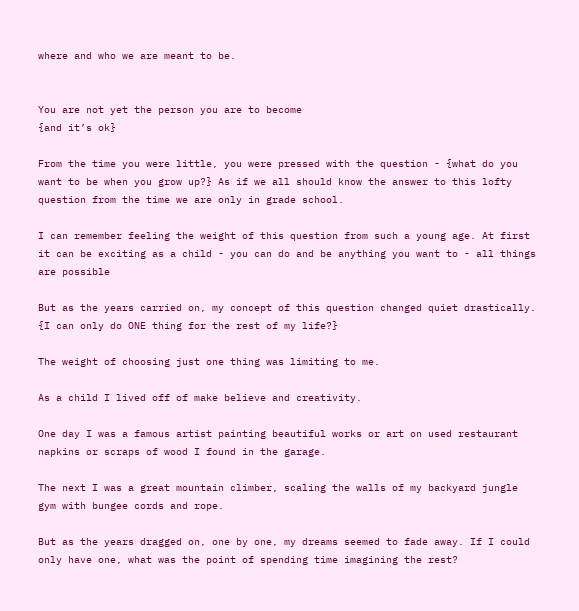where and who we are meant to be.


You are not yet the person you are to become
{and it’s ok}

From the time you were little, you were pressed with the question - {what do you want to be when you grow up?} As if we all should know the answer to this lofty question from the time we are only in grade school.

I can remember feeling the weight of this question from such a young age. At first it can be exciting as a child - you can do and be anything you want to - all things are possible

But as the years carried on, my concept of this question changed quiet drastically.
{I can only do ONE thing for the rest of my life?}

The weight of choosing just one thing was limiting to me.

As a child I lived off of make believe and creativity.

One day I was a famous artist painting beautiful works or art on used restaurant napkins or scraps of wood I found in the garage.

The next I was a great mountain climber, scaling the walls of my backyard jungle gym with bungee cords and rope.

But as the years dragged on, one by one, my dreams seemed to fade away. If I could only have one, what was the point of spending time imagining the rest?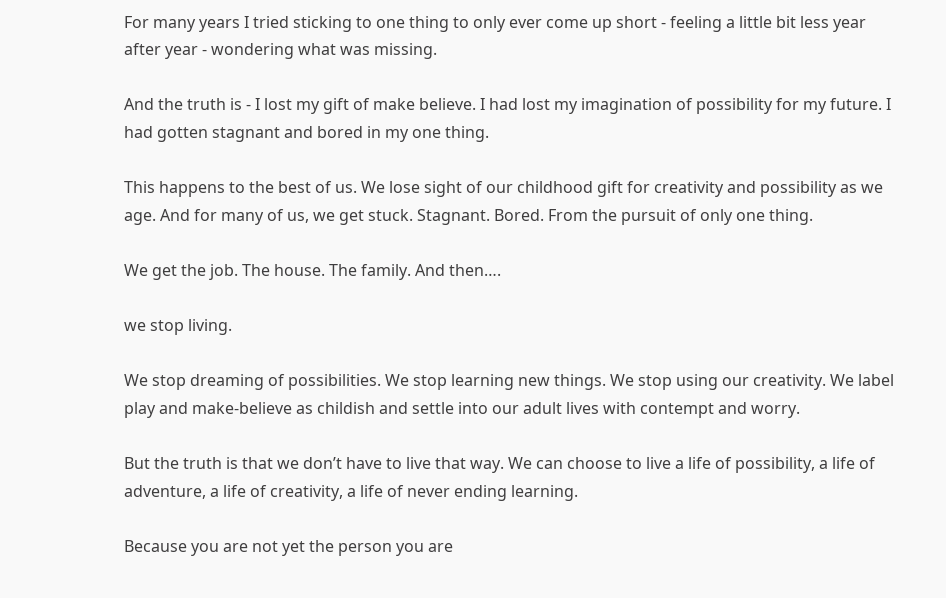For many years I tried sticking to one thing to only ever come up short - feeling a little bit less year after year - wondering what was missing.

And the truth is - I lost my gift of make believe. I had lost my imagination of possibility for my future. I had gotten stagnant and bored in my one thing.

This happens to the best of us. We lose sight of our childhood gift for creativity and possibility as we age. And for many of us, we get stuck. Stagnant. Bored. From the pursuit of only one thing.

We get the job. The house. The family. And then….

we stop living.

We stop dreaming of possibilities. We stop learning new things. We stop using our creativity. We label play and make-believe as childish and settle into our adult lives with contempt and worry.

But the truth is that we don’t have to live that way. We can choose to live a life of possibility, a life of adventure, a life of creativity, a life of never ending learning.

Because you are not yet the person you are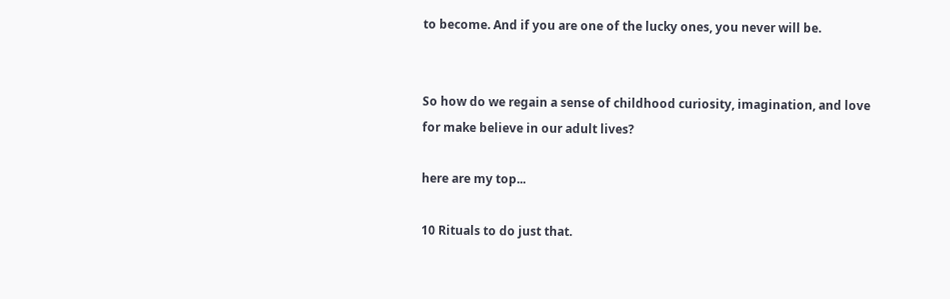to become. And if you are one of the lucky ones, you never will be.


So how do we regain a sense of childhood curiosity, imagination, and love for make believe in our adult lives?

here are my top...

10 Rituals to do just that.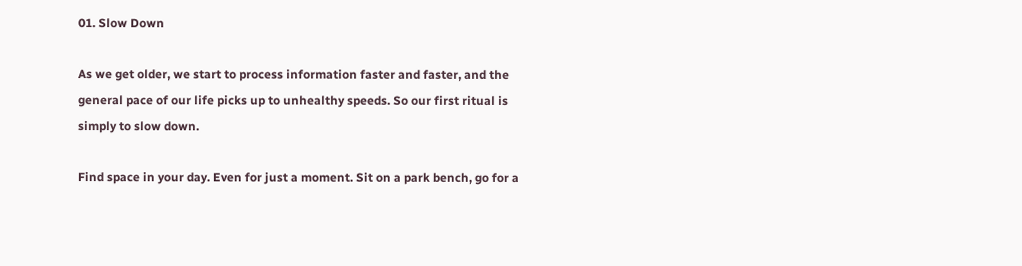01. Slow Down

As we get older, we start to process information faster and faster, and the general pace of our life picks up to unhealthy speeds. So our first ritual is simply to slow down.

Find space in your day. Even for just a moment. Sit on a park bench, go for a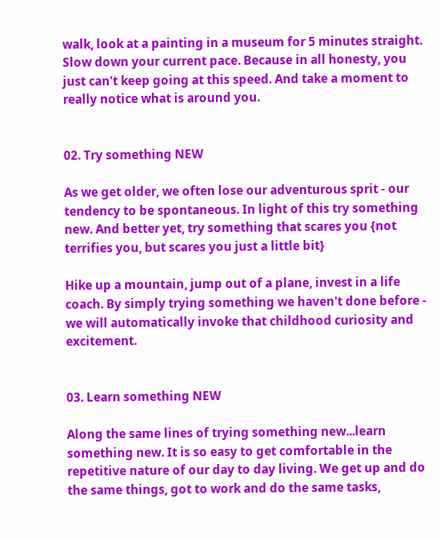walk, look at a painting in a museum for 5 minutes straight. Slow down your current pace. Because in all honesty, you just can't keep going at this speed. And take a moment to really notice what is around you.


02. Try something NEW

As we get older, we often lose our adventurous sprit - our tendency to be spontaneous. In light of this try something new. And better yet, try something that scares you {not terrifies you, but scares you just a little bit}

Hike up a mountain, jump out of a plane, invest in a life coach. By simply trying something we haven't done before - we will automatically invoke that childhood curiosity and excitement.


03. Learn something NEW

Along the same lines of trying something new...learn something new. It is so easy to get comfortable in the repetitive nature of our day to day living. We get up and do the same things, got to work and do the same tasks,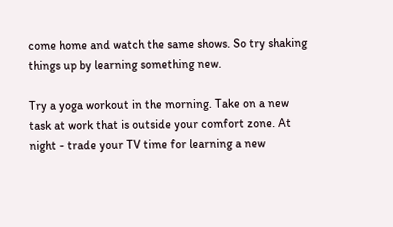come home and watch the same shows. So try shaking things up by learning something new.

Try a yoga workout in the morning. Take on a new task at work that is outside your comfort zone. At night - trade your TV time for learning a new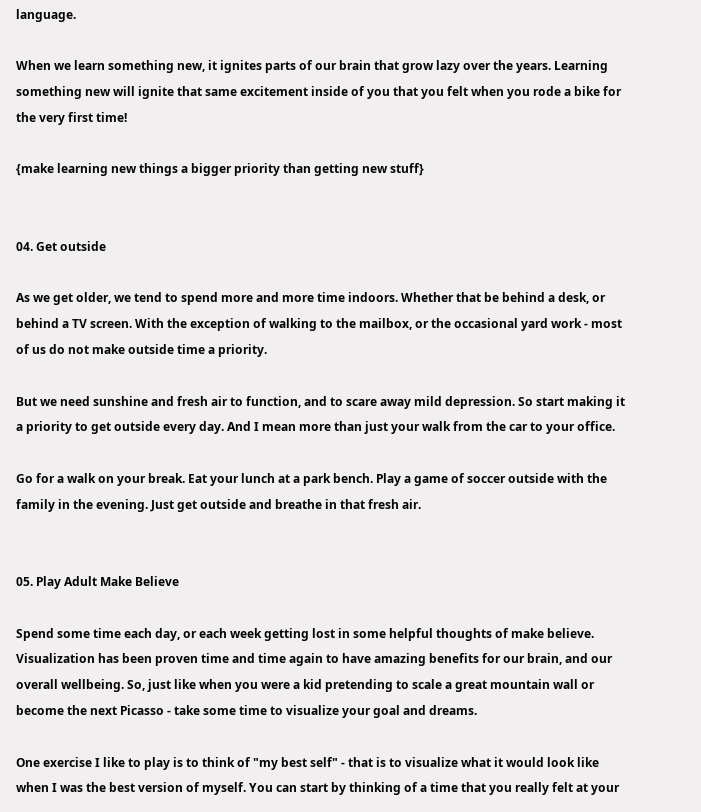language.

When we learn something new, it ignites parts of our brain that grow lazy over the years. Learning something new will ignite that same excitement inside of you that you felt when you rode a bike for the very first time!

{make learning new things a bigger priority than getting new stuff}


04. Get outside

As we get older, we tend to spend more and more time indoors. Whether that be behind a desk, or behind a TV screen. With the exception of walking to the mailbox, or the occasional yard work - most of us do not make outside time a priority.

But we need sunshine and fresh air to function, and to scare away mild depression. So start making it a priority to get outside every day. And I mean more than just your walk from the car to your office.

Go for a walk on your break. Eat your lunch at a park bench. Play a game of soccer outside with the family in the evening. Just get outside and breathe in that fresh air.


05. Play Adult Make Believe

Spend some time each day, or each week getting lost in some helpful thoughts of make believe. Visualization has been proven time and time again to have amazing benefits for our brain, and our overall wellbeing. So, just like when you were a kid pretending to scale a great mountain wall or become the next Picasso - take some time to visualize your goal and dreams.

One exercise I like to play is to think of "my best self" - that is to visualize what it would look like when I was the best version of myself. You can start by thinking of a time that you really felt at your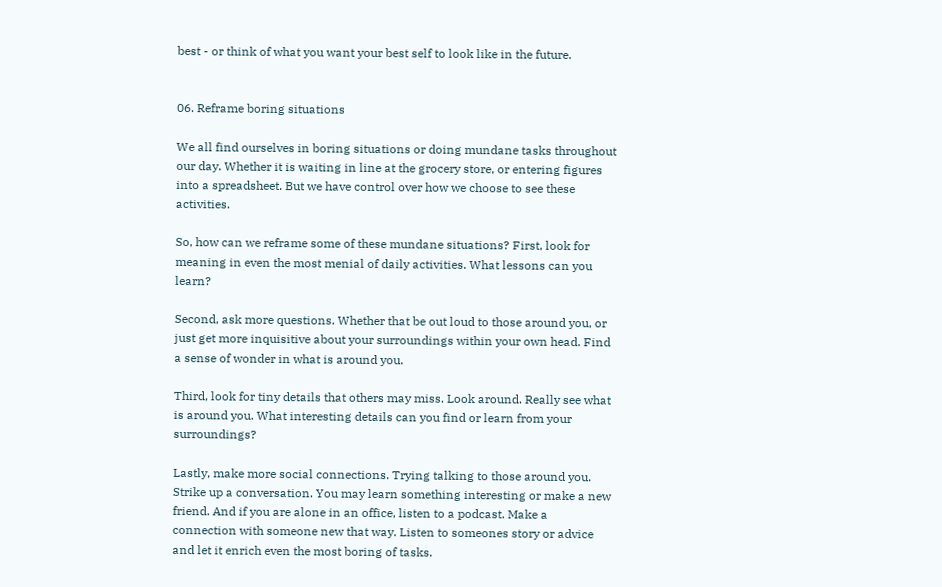best - or think of what you want your best self to look like in the future.


06. Reframe boring situations

We all find ourselves in boring situations or doing mundane tasks throughout our day. Whether it is waiting in line at the grocery store, or entering figures into a spreadsheet. But we have control over how we choose to see these activities.

So, how can we reframe some of these mundane situations? First, look for meaning in even the most menial of daily activities. What lessons can you learn?

Second, ask more questions. Whether that be out loud to those around you, or just get more inquisitive about your surroundings within your own head. Find a sense of wonder in what is around you.

Third, look for tiny details that others may miss. Look around. Really see what is around you. What interesting details can you find or learn from your surroundings?

Lastly, make more social connections. Trying talking to those around you. Strike up a conversation. You may learn something interesting or make a new friend. And if you are alone in an office, listen to a podcast. Make a connection with someone new that way. Listen to someones story or advice and let it enrich even the most boring of tasks.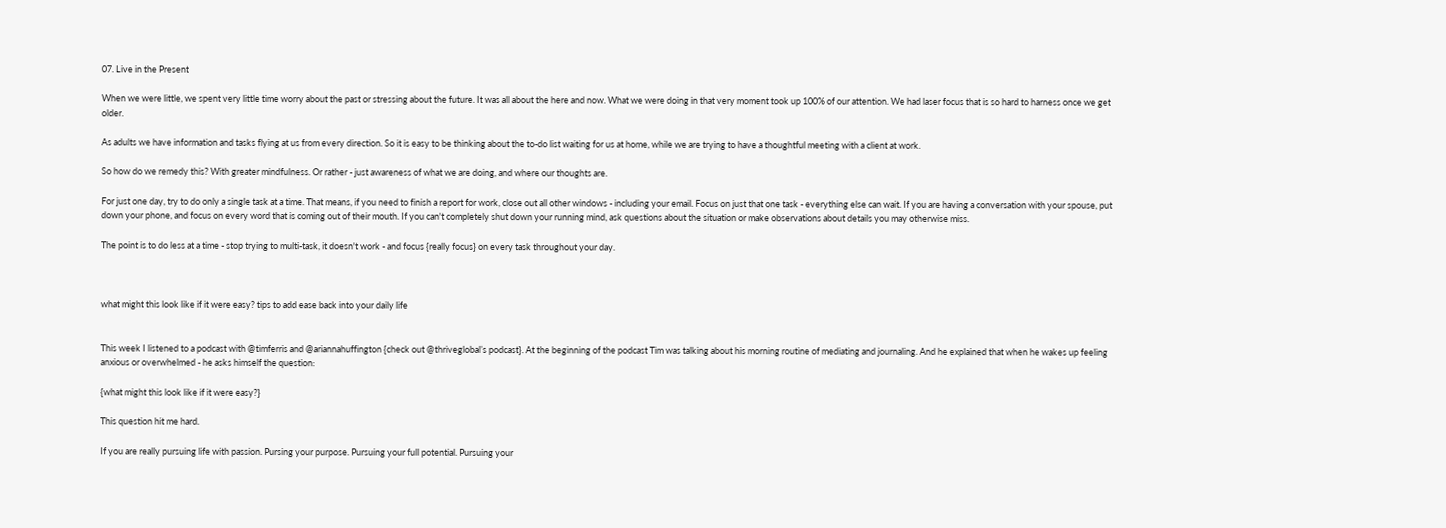07. Live in the Present

When we were little, we spent very little time worry about the past or stressing about the future. It was all about the here and now. What we were doing in that very moment took up 100% of our attention. We had laser focus that is so hard to harness once we get older.

As adults we have information and tasks flying at us from every direction. So it is easy to be thinking about the to-do list waiting for us at home, while we are trying to have a thoughtful meeting with a client at work.

So how do we remedy this? With greater mindfulness. Or rather - just awareness of what we are doing, and where our thoughts are.

For just one day, try to do only a single task at a time. That means, if you need to finish a report for work, close out all other windows - including your email. Focus on just that one task - everything else can wait. If you are having a conversation with your spouse, put down your phone, and focus on every word that is coming out of their mouth. If you can't completely shut down your running mind, ask questions about the situation or make observations about details you may otherwise miss.

The point is to do less at a time - stop trying to multi-task, it doesn't work - and focus {really focus} on every task throughout your day.



what might this look like if it were easy? tips to add ease back into your daily life


This week I listened to a podcast with @timferris and @ariannahuffington {check out @thriveglobal’s podcast}. At the beginning of the podcast Tim was talking about his morning routine of mediating and journaling. And he explained that when he wakes up feeling anxious or overwhelmed - he asks himself the question:

{what might this look like if it were easy?}

This question hit me hard.

If you are really pursuing life with passion. Pursing your purpose. Pursuing your full potential. Pursuing your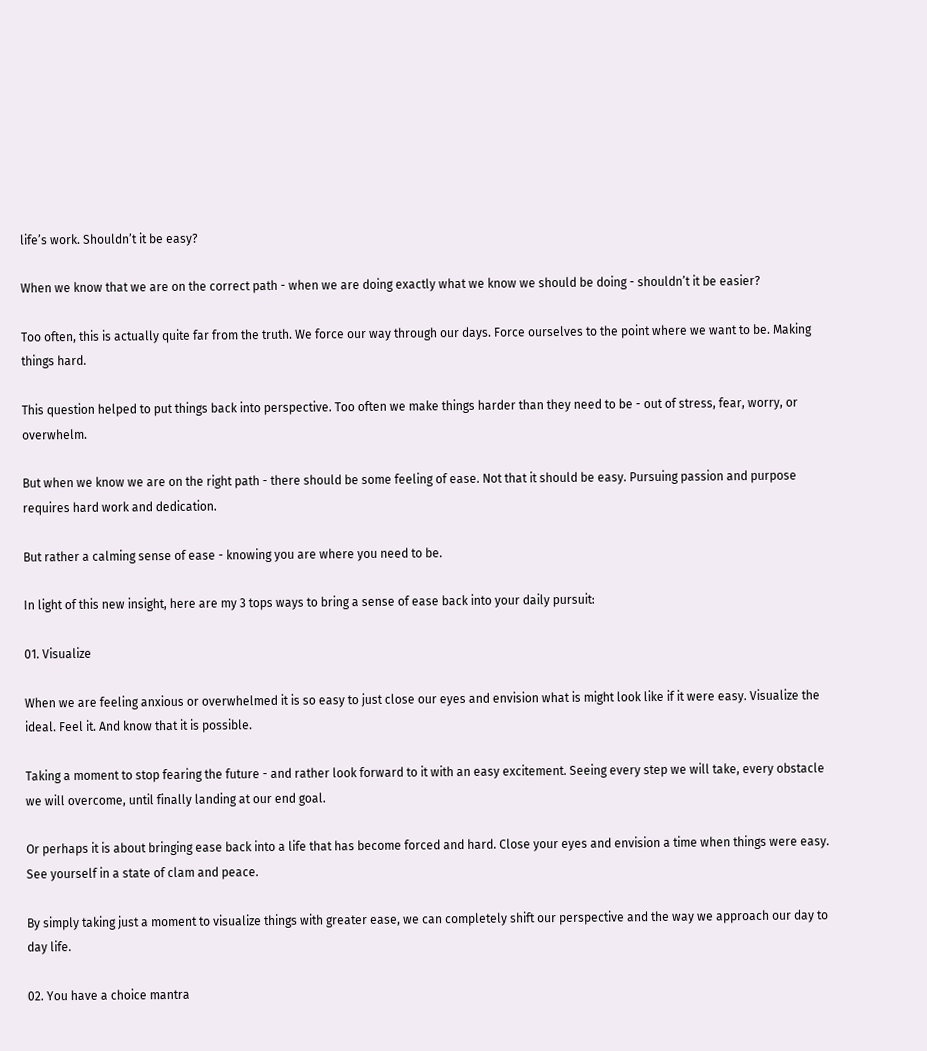life’s work. Shouldn’t it be easy?

When we know that we are on the correct path - when we are doing exactly what we know we should be doing - shouldn’t it be easier?

Too often, this is actually quite far from the truth. We force our way through our days. Force ourselves to the point where we want to be. Making things hard.

This question helped to put things back into perspective. Too often we make things harder than they need to be - out of stress, fear, worry, or overwhelm.

But when we know we are on the right path - there should be some feeling of ease. Not that it should be easy. Pursuing passion and purpose requires hard work and dedication.

But rather a calming sense of ease - knowing you are where you need to be.

In light of this new insight, here are my 3 tops ways to bring a sense of ease back into your daily pursuit:

01. Visualize

When we are feeling anxious or overwhelmed it is so easy to just close our eyes and envision what is might look like if it were easy. Visualize the ideal. Feel it. And know that it is possible.

Taking a moment to stop fearing the future - and rather look forward to it with an easy excitement. Seeing every step we will take, every obstacle we will overcome, until finally landing at our end goal.

Or perhaps it is about bringing ease back into a life that has become forced and hard. Close your eyes and envision a time when things were easy. See yourself in a state of clam and peace.

By simply taking just a moment to visualize things with greater ease, we can completely shift our perspective and the way we approach our day to day life.

02. You have a choice mantra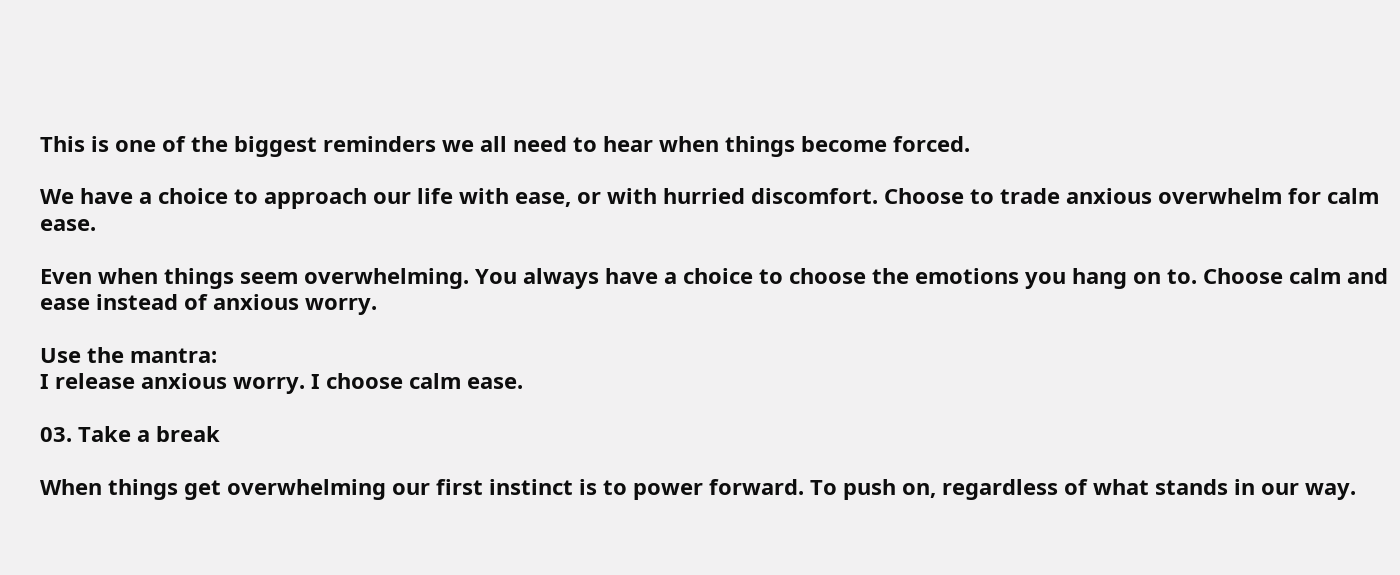This is one of the biggest reminders we all need to hear when things become forced.

We have a choice to approach our life with ease, or with hurried discomfort. Choose to trade anxious overwhelm for calm ease.

Even when things seem overwhelming. You always have a choice to choose the emotions you hang on to. Choose calm and ease instead of anxious worry.

Use the mantra:
I release anxious worry. I choose calm ease.

03. Take a break

When things get overwhelming our first instinct is to power forward. To push on, regardless of what stands in our way.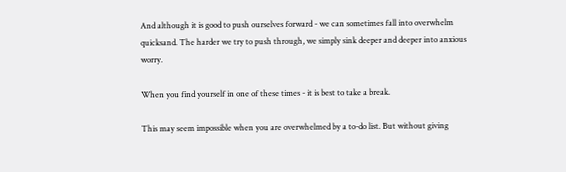And although it is good to push ourselves forward - we can sometimes fall into overwhelm quicksand. The harder we try to push through, we simply sink deeper and deeper into anxious worry.

When you find yourself in one of these times - it is best to take a break.

This may seem impossible when you are overwhelmed by a to-do list. But without giving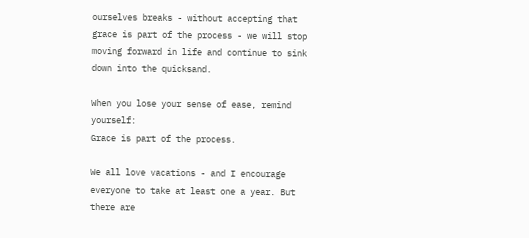ourselves breaks - without accepting that grace is part of the process - we will stop moving forward in life and continue to sink down into the quicksand.

When you lose your sense of ease, remind yourself:
Grace is part of the process.

We all love vacations - and I encourage everyone to take at least one a year. But there are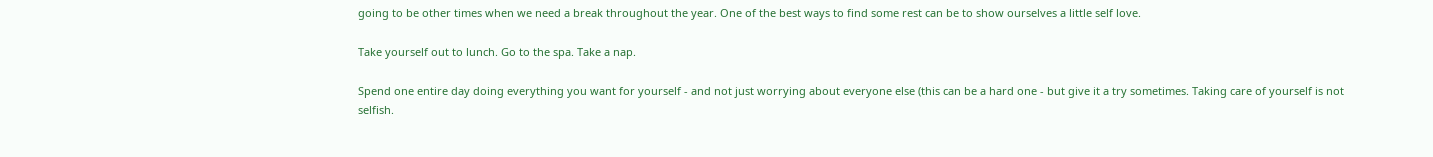going to be other times when we need a break throughout the year. One of the best ways to find some rest can be to show ourselves a little self love.

Take yourself out to lunch. Go to the spa. Take a nap.

Spend one entire day doing everything you want for yourself - and not just worrying about everyone else (this can be a hard one - but give it a try sometimes. Taking care of yourself is not selfish.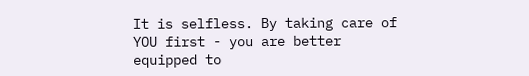It is selfless. By taking care of YOU first - you are better equipped to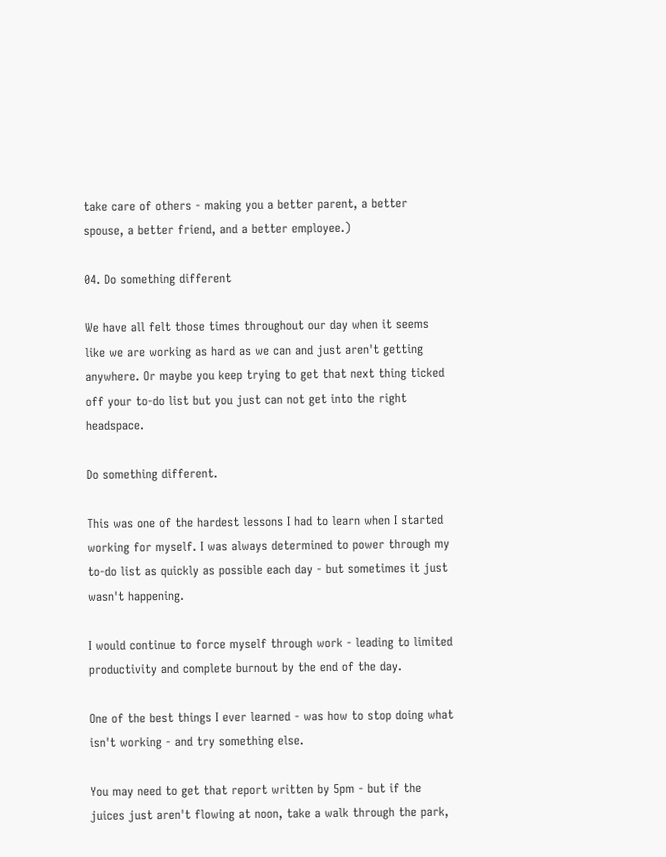take care of others - making you a better parent, a better spouse, a better friend, and a better employee.)

04. Do something different

We have all felt those times throughout our day when it seems like we are working as hard as we can and just aren't getting anywhere. Or maybe you keep trying to get that next thing ticked off your to-do list but you just can not get into the right headspace.

Do something different.

This was one of the hardest lessons I had to learn when I started working for myself. I was always determined to power through my to-do list as quickly as possible each day - but sometimes it just wasn't happening.

I would continue to force myself through work - leading to limited productivity and complete burnout by the end of the day.

One of the best things I ever learned - was how to stop doing what isn't working - and try something else.

You may need to get that report written by 5pm - but if the juices just aren't flowing at noon, take a walk through the park,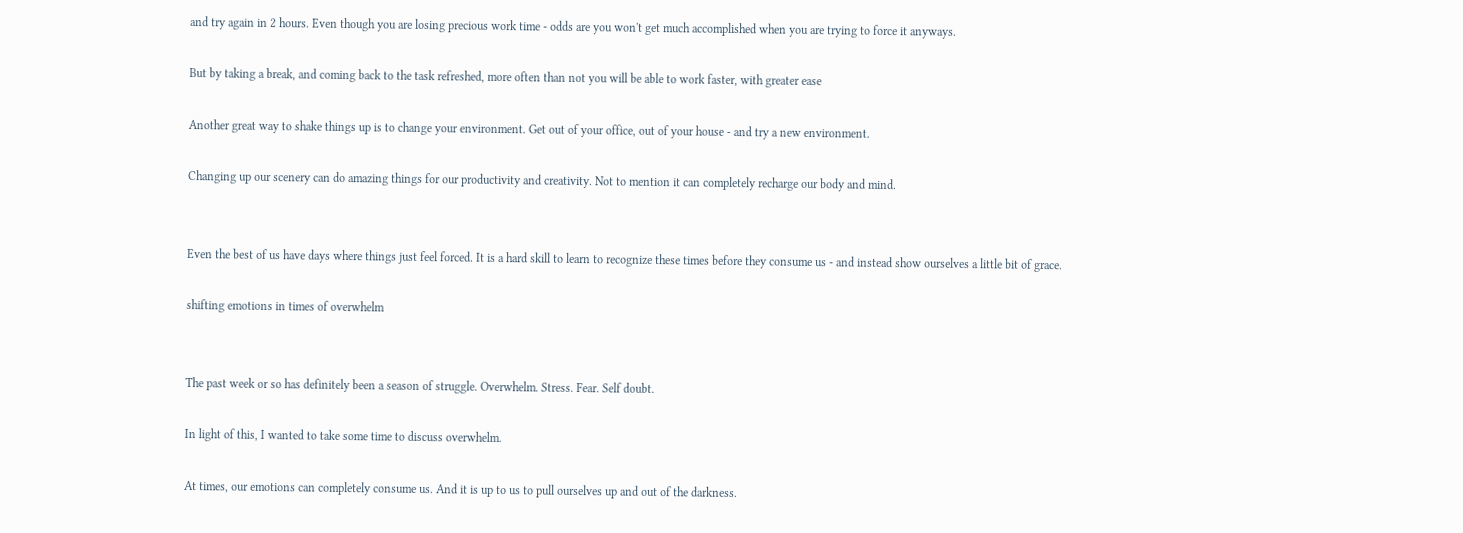and try again in 2 hours. Even though you are losing precious work time - odds are you won't get much accomplished when you are trying to force it anyways.

But by taking a break, and coming back to the task refreshed, more often than not you will be able to work faster, with greater ease

Another great way to shake things up is to change your environment. Get out of your office, out of your house - and try a new environment.

Changing up our scenery can do amazing things for our productivity and creativity. Not to mention it can completely recharge our body and mind.


Even the best of us have days where things just feel forced. It is a hard skill to learn to recognize these times before they consume us - and instead show ourselves a little bit of grace.

shifting emotions in times of overwhelm


The past week or so has definitely been a season of struggle. Overwhelm. Stress. Fear. Self doubt.

In light of this, I wanted to take some time to discuss overwhelm.

At times, our emotions can completely consume us. And it is up to us to pull ourselves up and out of the darkness.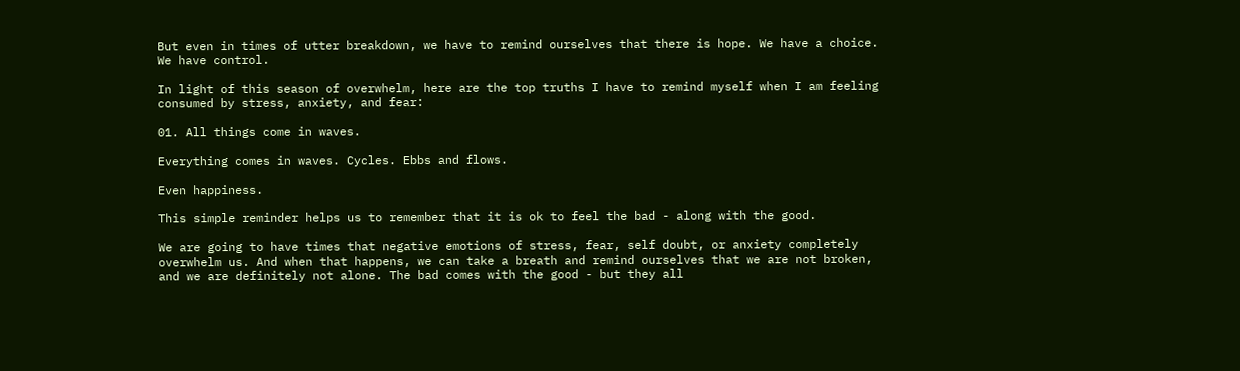But even in times of utter breakdown, we have to remind ourselves that there is hope. We have a choice. We have control.

In light of this season of overwhelm, here are the top truths I have to remind myself when I am feeling consumed by stress, anxiety, and fear:

01. All things come in waves.

Everything comes in waves. Cycles. Ebbs and flows.

Even happiness.

This simple reminder helps us to remember that it is ok to feel the bad - along with the good.

We are going to have times that negative emotions of stress, fear, self doubt, or anxiety completely overwhelm us. And when that happens, we can take a breath and remind ourselves that we are not broken, and we are definitely not alone. The bad comes with the good - but they all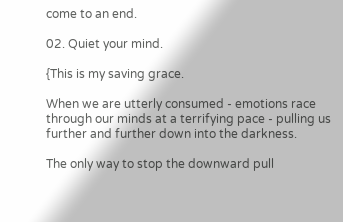come to an end.

02. Quiet your mind.

{This is my saving grace.

When we are utterly consumed - emotions race through our minds at a terrifying pace - pulling us further and further down into the darkness.

The only way to stop the downward pull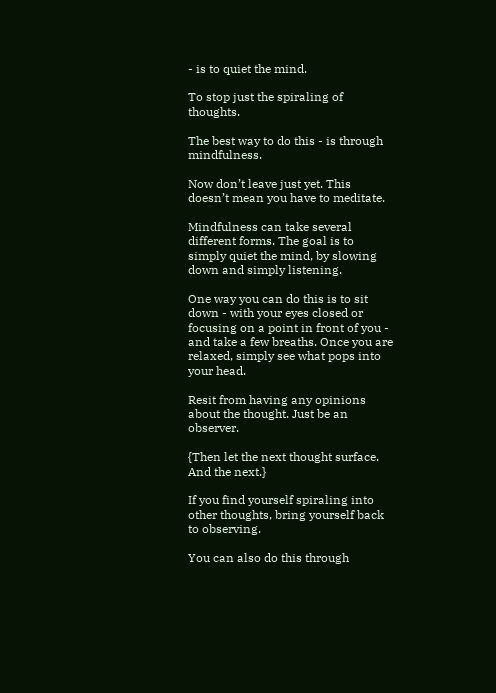- is to quiet the mind.

To stop just the spiraling of thoughts.

The best way to do this - is through mindfulness.

Now don’t leave just yet. This doesn’t mean you have to meditate.

Mindfulness can take several different forms. The goal is to simply quiet the mind, by slowing down and simply listening.

One way you can do this is to sit down - with your eyes closed or focusing on a point in front of you - and take a few breaths. Once you are relaxed, simply see what pops into your head.

Resit from having any opinions about the thought. Just be an observer.

{Then let the next thought surface. And the next.}

If you find yourself spiraling into other thoughts, bring yourself back to observing.

You can also do this through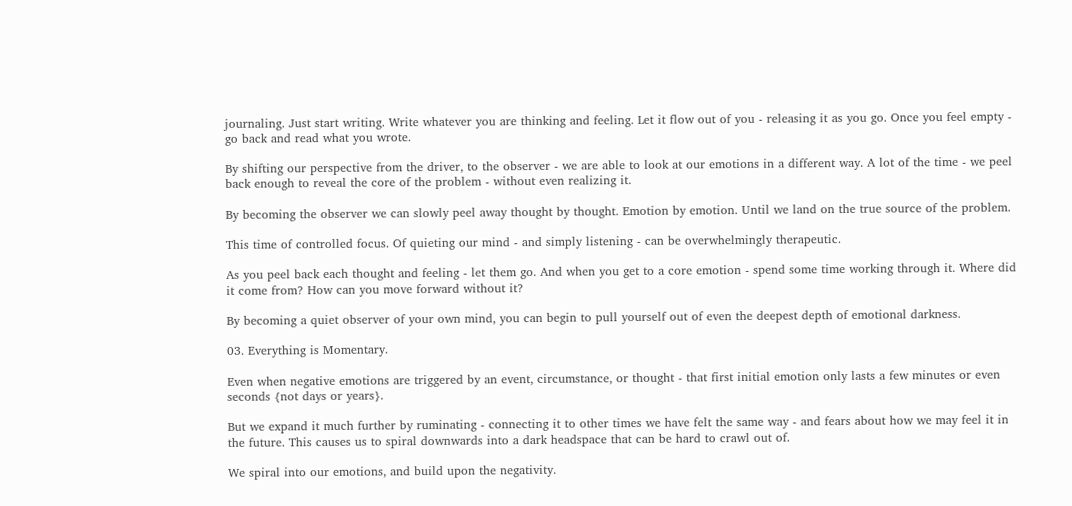journaling. Just start writing. Write whatever you are thinking and feeling. Let it flow out of you - releasing it as you go. Once you feel empty - go back and read what you wrote.

By shifting our perspective from the driver, to the observer - we are able to look at our emotions in a different way. A lot of the time - we peel back enough to reveal the core of the problem - without even realizing it.

By becoming the observer we can slowly peel away thought by thought. Emotion by emotion. Until we land on the true source of the problem.

This time of controlled focus. Of quieting our mind - and simply listening - can be overwhelmingly therapeutic.

As you peel back each thought and feeling - let them go. And when you get to a core emotion - spend some time working through it. Where did it come from? How can you move forward without it?

By becoming a quiet observer of your own mind, you can begin to pull yourself out of even the deepest depth of emotional darkness.

03. Everything is Momentary.

Even when negative emotions are triggered by an event, circumstance, or thought - that first initial emotion only lasts a few minutes or even seconds {not days or years}.

But we expand it much further by ruminating - connecting it to other times we have felt the same way - and fears about how we may feel it in the future. This causes us to spiral downwards into a dark headspace that can be hard to crawl out of.

We spiral into our emotions, and build upon the negativity.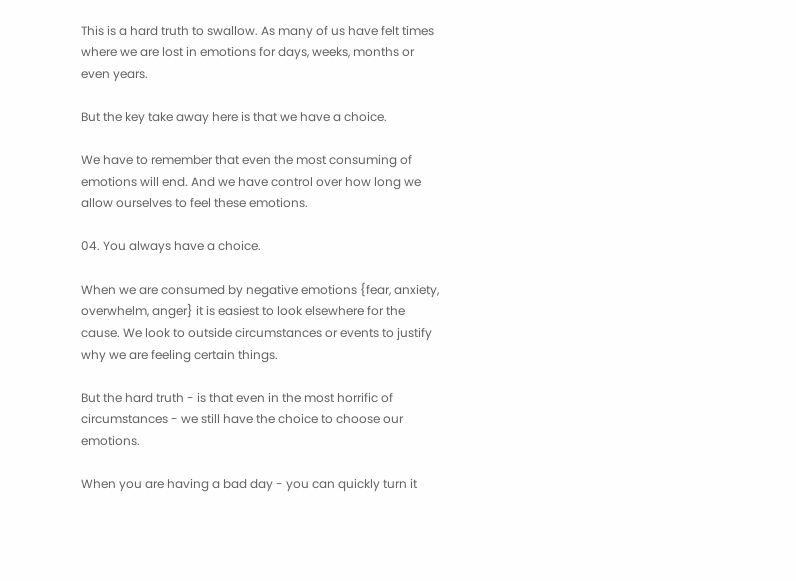This is a hard truth to swallow. As many of us have felt times where we are lost in emotions for days, weeks, months or even years.

But the key take away here is that we have a choice.

We have to remember that even the most consuming of emotions will end. And we have control over how long we allow ourselves to feel these emotions.

04. You always have a choice.

When we are consumed by negative emotions {fear, anxiety, overwhelm, anger} it is easiest to look elsewhere for the cause. We look to outside circumstances or events to justify why we are feeling certain things.

But the hard truth - is that even in the most horrific of circumstances - we still have the choice to choose our emotions.

When you are having a bad day - you can quickly turn it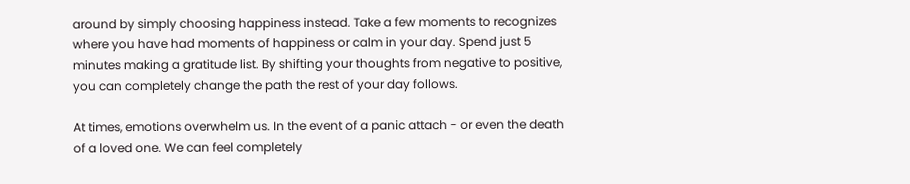around by simply choosing happiness instead. Take a few moments to recognizes where you have had moments of happiness or calm in your day. Spend just 5 minutes making a gratitude list. By shifting your thoughts from negative to positive, you can completely change the path the rest of your day follows.

At times, emotions overwhelm us. In the event of a panic attach - or even the death of a loved one. We can feel completely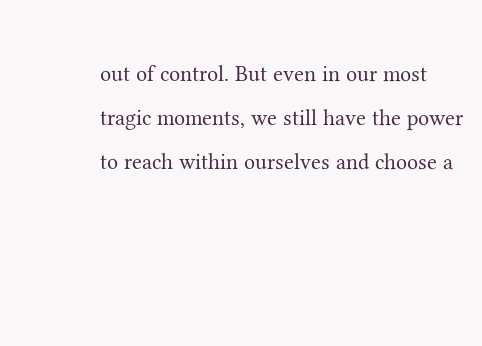out of control. But even in our most tragic moments, we still have the power to reach within ourselves and choose a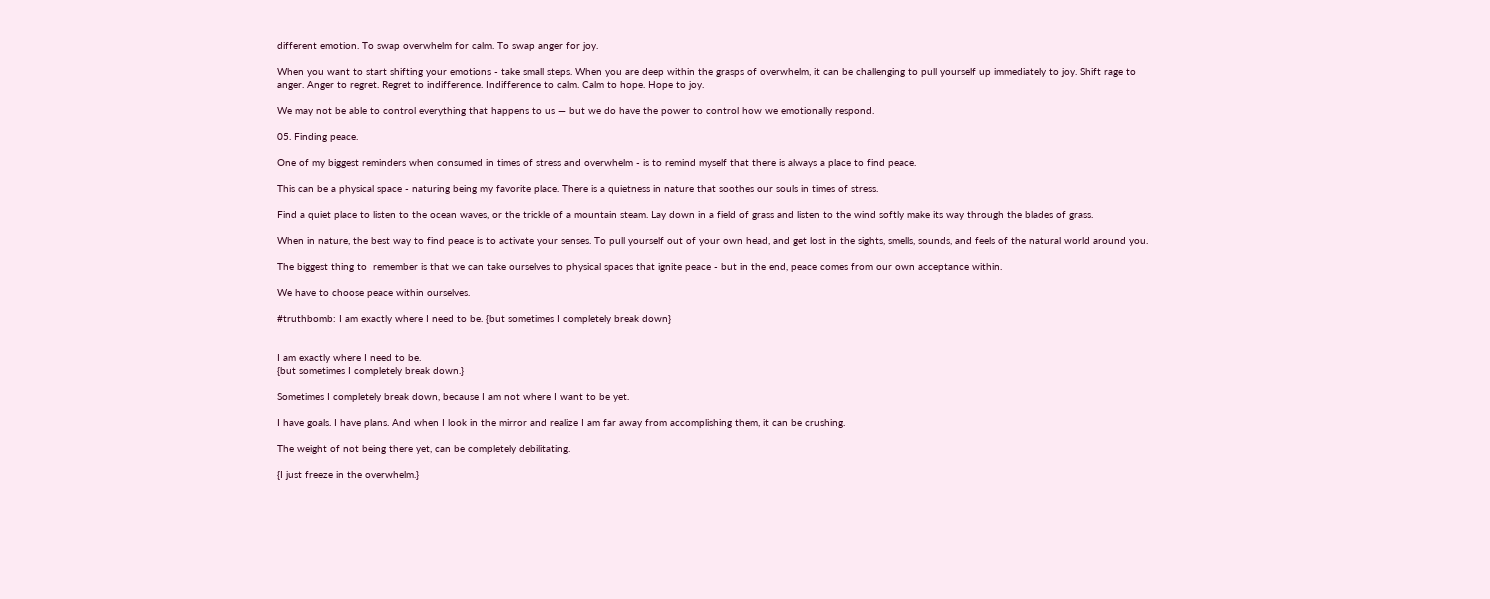different emotion. To swap overwhelm for calm. To swap anger for joy.

When you want to start shifting your emotions - take small steps. When you are deep within the grasps of overwhelm, it can be challenging to pull yourself up immediately to joy. Shift rage to anger. Anger to regret. Regret to indifference. Indifference to calm. Calm to hope. Hope to joy.

We may not be able to control everything that happens to us — but we do have the power to control how we emotionally respond.

05. Finding peace.

One of my biggest reminders when consumed in times of stress and overwhelm - is to remind myself that there is always a place to find peace.

This can be a physical space - naturing being my favorite place. There is a quietness in nature that soothes our souls in times of stress.

Find a quiet place to listen to the ocean waves, or the trickle of a mountain steam. Lay down in a field of grass and listen to the wind softly make its way through the blades of grass.

When in nature, the best way to find peace is to activate your senses. To pull yourself out of your own head, and get lost in the sights, smells, sounds, and feels of the natural world around you.

The biggest thing to  remember is that we can take ourselves to physical spaces that ignite peace - but in the end, peace comes from our own acceptance within.

We have to choose peace within ourselves.

#truthbomb: I am exactly where I need to be. {but sometimes I completely break down}


I am exactly where I need to be.
{but sometimes I completely break down.}

Sometimes I completely break down, because I am not where I want to be yet.

I have goals. I have plans. And when I look in the mirror and realize I am far away from accomplishing them, it can be crushing.

The weight of not being there yet, can be completely debilitating.

{I just freeze in the overwhelm.}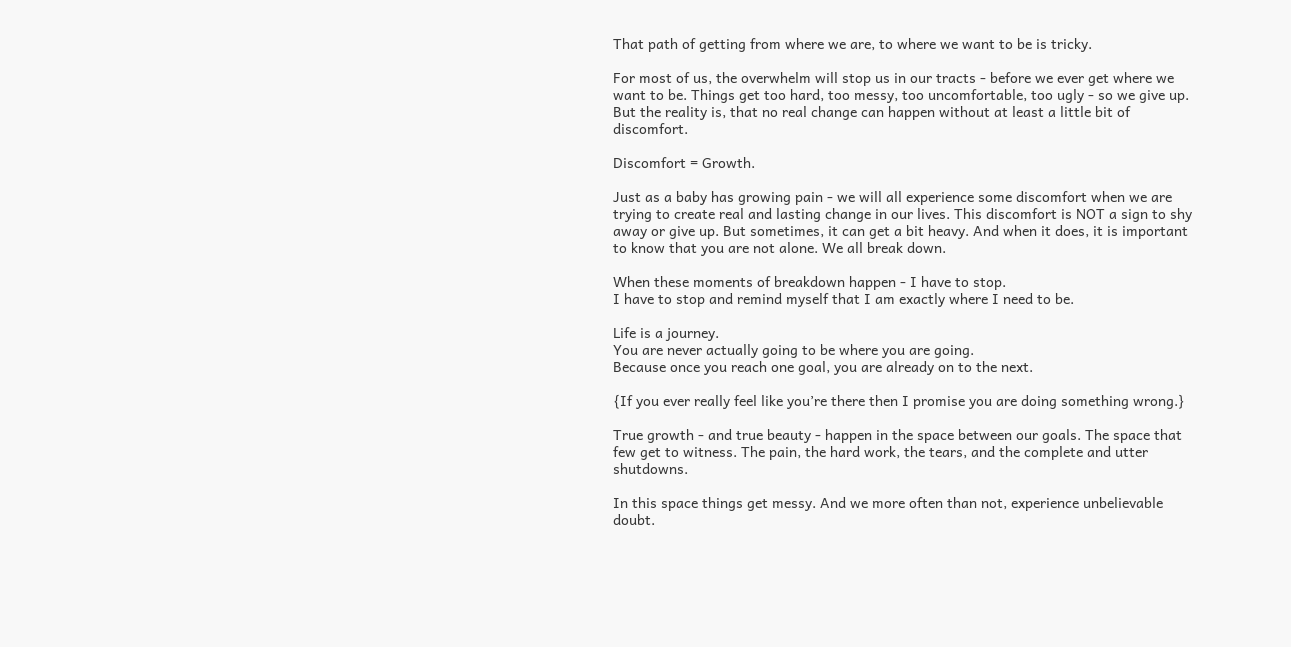That path of getting from where we are, to where we want to be is tricky.

For most of us, the overwhelm will stop us in our tracts - before we ever get where we want to be. Things get too hard, too messy, too uncomfortable, too ugly - so we give up. But the reality is, that no real change can happen without at least a little bit of discomfort.

Discomfort = Growth.

Just as a baby has growing pain - we will all experience some discomfort when we are trying to create real and lasting change in our lives. This discomfort is NOT a sign to shy away or give up. But sometimes, it can get a bit heavy. And when it does, it is important to know that you are not alone. We all break down.

When these moments of breakdown happen - I have to stop.
I have to stop and remind myself that I am exactly where I need to be.

Life is a journey.
You are never actually going to be where you are going.
Because once you reach one goal, you are already on to the next.

{If you ever really feel like you’re there then I promise you are doing something wrong.}

True growth - and true beauty - happen in the space between our goals. The space that few get to witness. The pain, the hard work, the tears, and the complete and utter shutdowns.

In this space things get messy. And we more often than not, experience unbelievable doubt.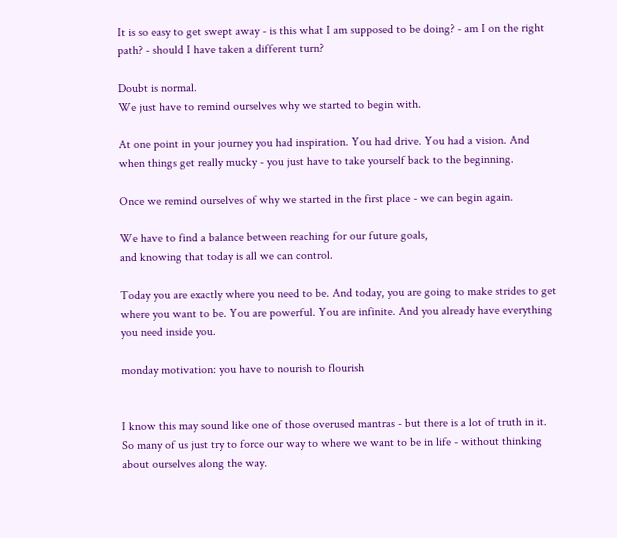It is so easy to get swept away - is this what I am supposed to be doing? - am I on the right path? - should I have taken a different turn?

Doubt is normal.
We just have to remind ourselves why we started to begin with.

At one point in your journey you had inspiration. You had drive. You had a vision. And when things get really mucky - you just have to take yourself back to the beginning.

Once we remind ourselves of why we started in the first place - we can begin again.

We have to find a balance between reaching for our future goals,
and knowing that today is all we can control.

Today you are exactly where you need to be. And today, you are going to make strides to get where you want to be. You are powerful. You are infinite. And you already have everything you need inside you.

monday motivation: you have to nourish to flourish


I know this may sound like one of those overused mantras - but there is a lot of truth in it. So many of us just try to force our way to where we want to be in life - without thinking about ourselves along the way.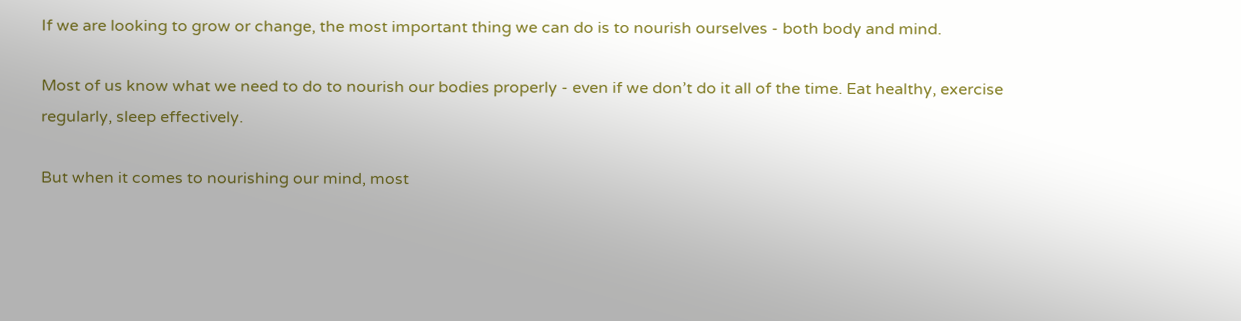If we are looking to grow or change, the most important thing we can do is to nourish ourselves - both body and mind.

Most of us know what we need to do to nourish our bodies properly - even if we don’t do it all of the time. Eat healthy, exercise regularly, sleep effectively.

But when it comes to nourishing our mind, most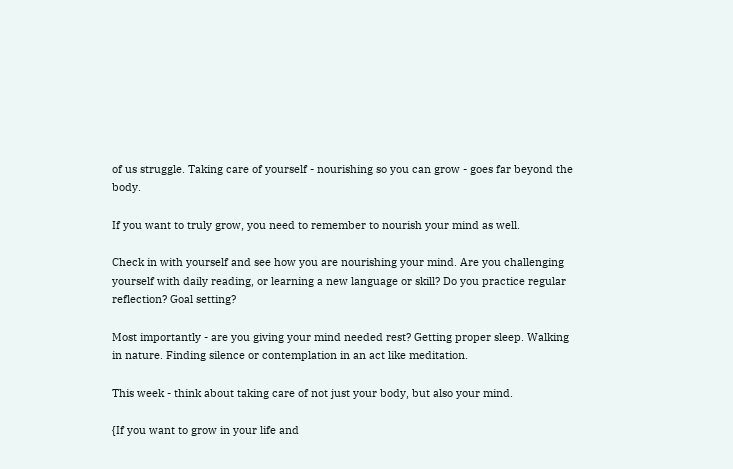of us struggle. Taking care of yourself - nourishing so you can grow - goes far beyond the body.

If you want to truly grow, you need to remember to nourish your mind as well.

Check in with yourself and see how you are nourishing your mind. Are you challenging yourself with daily reading, or learning a new language or skill? Do you practice regular reflection? Goal setting?

Most importantly - are you giving your mind needed rest? Getting proper sleep. Walking in nature. Finding silence or contemplation in an act like meditation.

This week - think about taking care of not just your body, but also your mind.

{If you want to grow in your life and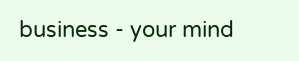business - your mind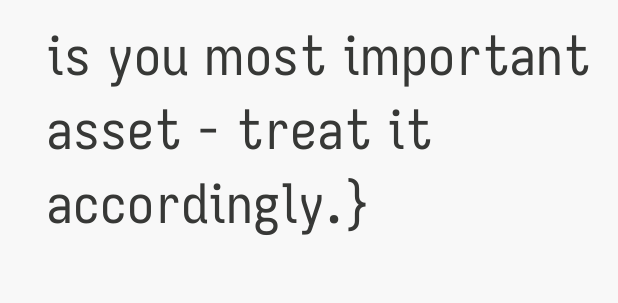is you most important asset - treat it accordingly.}